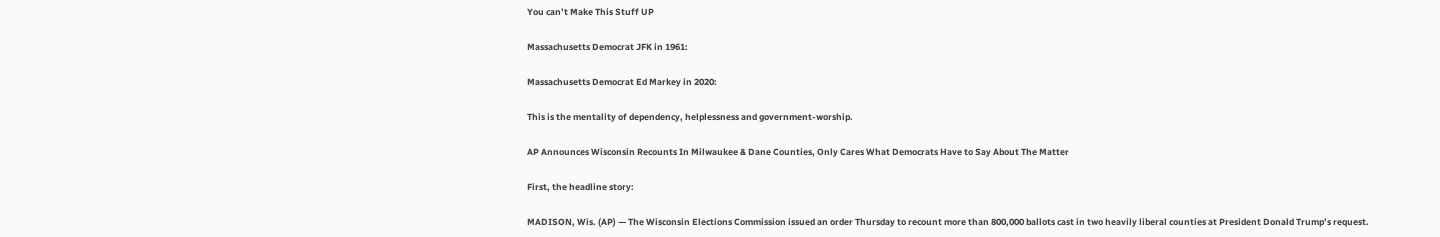You can’t Make This Stuff UP

Massachusetts Democrat JFK in 1961:

Massachusetts Democrat Ed Markey in 2020:

This is the mentality of dependency, helplessness and government-worship.

AP Announces Wisconsin Recounts In Milwaukee & Dane Counties, Only Cares What Democrats Have to Say About The Matter

First, the headline story:

MADISON, Wis. (AP) — The Wisconsin Elections Commission issued an order Thursday to recount more than 800,000 ballots cast in two heavily liberal counties at President Donald Trump’s request.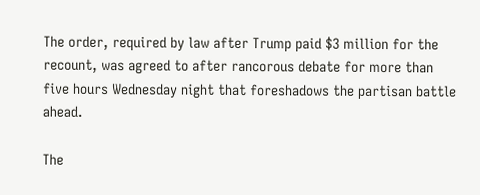The order, required by law after Trump paid $3 million for the recount, was agreed to after rancorous debate for more than five hours Wednesday night that foreshadows the partisan battle ahead.

The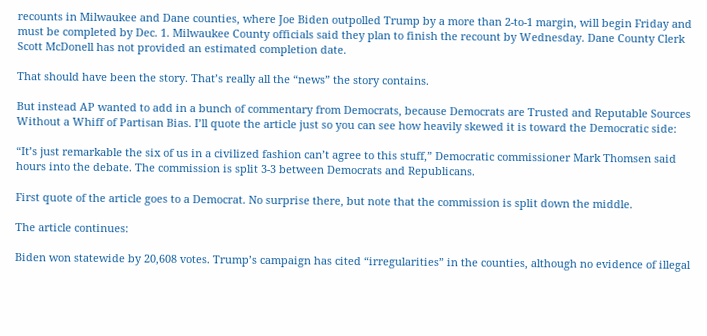recounts in Milwaukee and Dane counties, where Joe Biden outpolled Trump by a more than 2-to-1 margin, will begin Friday and must be completed by Dec. 1. Milwaukee County officials said they plan to finish the recount by Wednesday. Dane County Clerk Scott McDonell has not provided an estimated completion date.

That should have been the story. That’s really all the “news” the story contains.

But instead AP wanted to add in a bunch of commentary from Democrats, because Democrats are Trusted and Reputable Sources Without a Whiff of Partisan Bias. I’ll quote the article just so you can see how heavily skewed it is toward the Democratic side:

“It’s just remarkable the six of us in a civilized fashion can’t agree to this stuff,” Democratic commissioner Mark Thomsen said hours into the debate. The commission is split 3-3 between Democrats and Republicans.

First quote of the article goes to a Democrat. No surprise there, but note that the commission is split down the middle.

The article continues:

Biden won statewide by 20,608 votes. Trump’s campaign has cited “irregularities” in the counties, although no evidence of illegal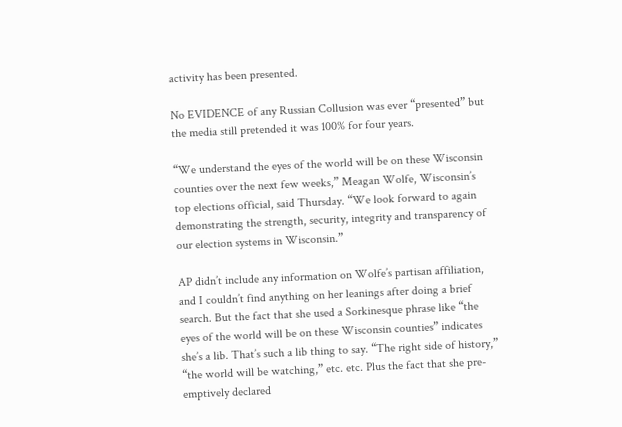activity has been presented.

No EVIDENCE of any Russian Collusion was ever “presented” but the media still pretended it was 100% for four years.

“We understand the eyes of the world will be on these Wisconsin counties over the next few weeks,” Meagan Wolfe, Wisconsin’s top elections official, said Thursday. “We look forward to again demonstrating the strength, security, integrity and transparency of our election systems in Wisconsin.”

AP didn’t include any information on Wolfe’s partisan affiliation, and I couldn’t find anything on her leanings after doing a brief search. But the fact that she used a Sorkinesque phrase like “the eyes of the world will be on these Wisconsin counties” indicates she’s a lib. That’s such a lib thing to say. “The right side of history,” “the world will be watching,” etc. etc. Plus the fact that she pre-emptively declared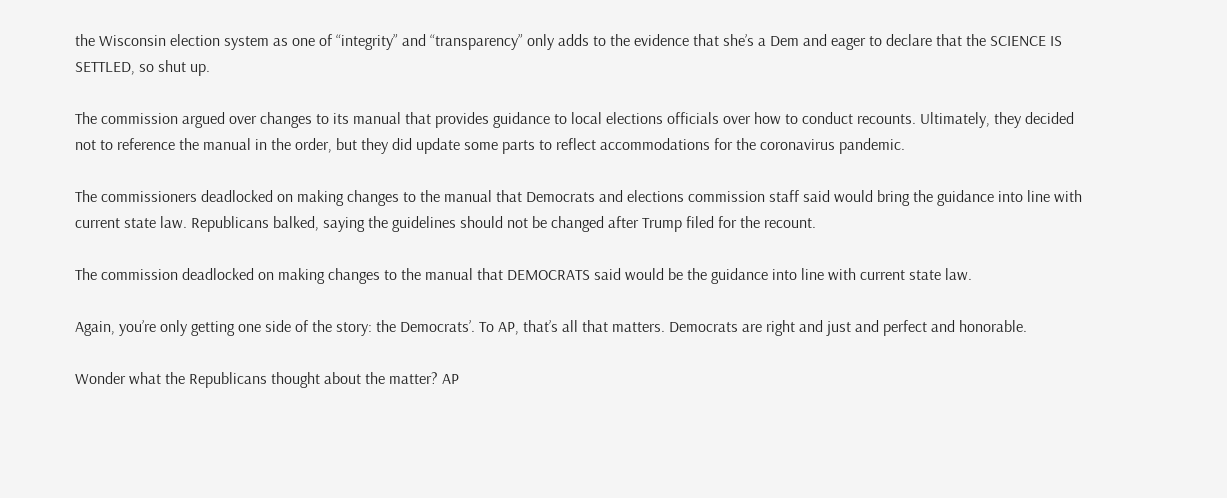the Wisconsin election system as one of “integrity” and “transparency” only adds to the evidence that she’s a Dem and eager to declare that the SCIENCE IS SETTLED, so shut up.

The commission argued over changes to its manual that provides guidance to local elections officials over how to conduct recounts. Ultimately, they decided not to reference the manual in the order, but they did update some parts to reflect accommodations for the coronavirus pandemic.

The commissioners deadlocked on making changes to the manual that Democrats and elections commission staff said would bring the guidance into line with current state law. Republicans balked, saying the guidelines should not be changed after Trump filed for the recount.

The commission deadlocked on making changes to the manual that DEMOCRATS said would be the guidance into line with current state law.

Again, you’re only getting one side of the story: the Democrats’. To AP, that’s all that matters. Democrats are right and just and perfect and honorable.

Wonder what the Republicans thought about the matter? AP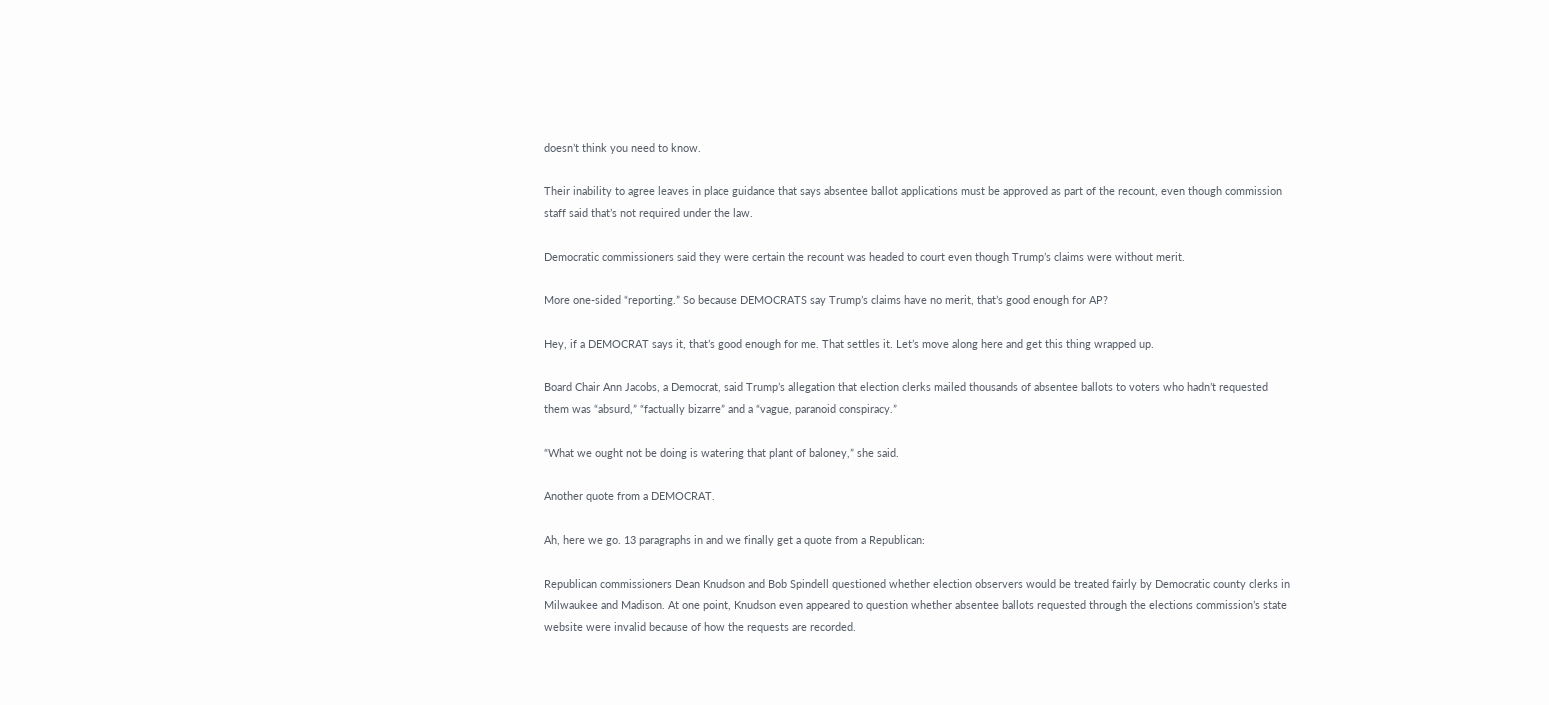doesn’t think you need to know.

Their inability to agree leaves in place guidance that says absentee ballot applications must be approved as part of the recount, even though commission staff said that’s not required under the law.

Democratic commissioners said they were certain the recount was headed to court even though Trump’s claims were without merit.

More one-sided “reporting.” So because DEMOCRATS say Trump’s claims have no merit, that’s good enough for AP?

Hey, if a DEMOCRAT says it, that’s good enough for me. That settles it. Let’s move along here and get this thing wrapped up.

Board Chair Ann Jacobs, a Democrat, said Trump’s allegation that election clerks mailed thousands of absentee ballots to voters who hadn’t requested them was “absurd,” “factually bizarre” and a “vague, paranoid conspiracy.”

“What we ought not be doing is watering that plant of baloney,” she said.

Another quote from a DEMOCRAT.

Ah, here we go. 13 paragraphs in and we finally get a quote from a Republican:

Republican commissioners Dean Knudson and Bob Spindell questioned whether election observers would be treated fairly by Democratic county clerks in Milwaukee and Madison. At one point, Knudson even appeared to question whether absentee ballots requested through the elections commission’s state website were invalid because of how the requests are recorded.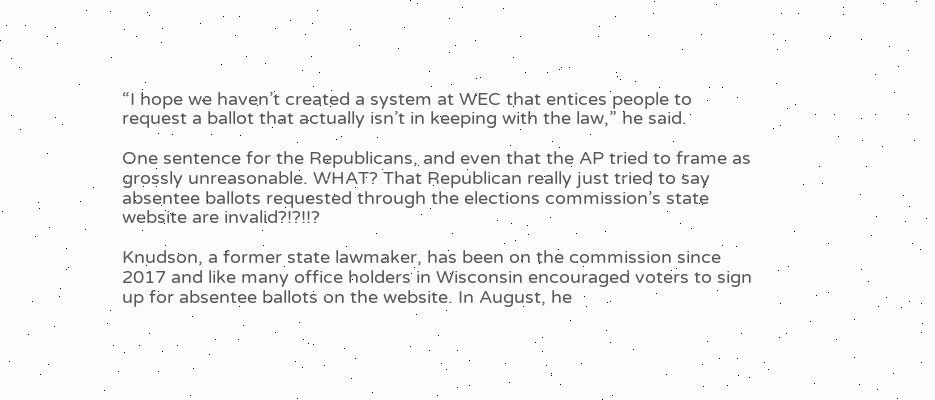“I hope we haven’t created a system at WEC that entices people to request a ballot that actually isn’t in keeping with the law,” he said.

One sentence for the Republicans, and even that the AP tried to frame as grossly unreasonable. WHAT? That Republican really just tried to say absentee ballots requested through the elections commission’s state website are invalid?!?!!?

Knudson, a former state lawmaker, has been on the commission since 2017 and like many office holders in Wisconsin encouraged voters to sign up for absentee ballots on the website. In August, he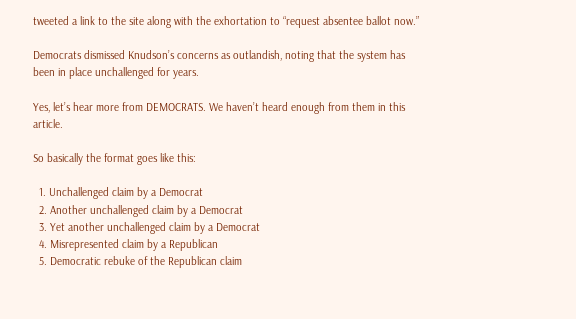tweeted a link to the site along with the exhortation to “request absentee ballot now.”

Democrats dismissed Knudson’s concerns as outlandish, noting that the system has been in place unchallenged for years.

Yes, let’s hear more from DEMOCRATS. We haven’t heard enough from them in this article.

So basically the format goes like this:

  1. Unchallenged claim by a Democrat
  2. Another unchallenged claim by a Democrat
  3. Yet another unchallenged claim by a Democrat
  4. Misrepresented claim by a Republican
  5. Democratic rebuke of the Republican claim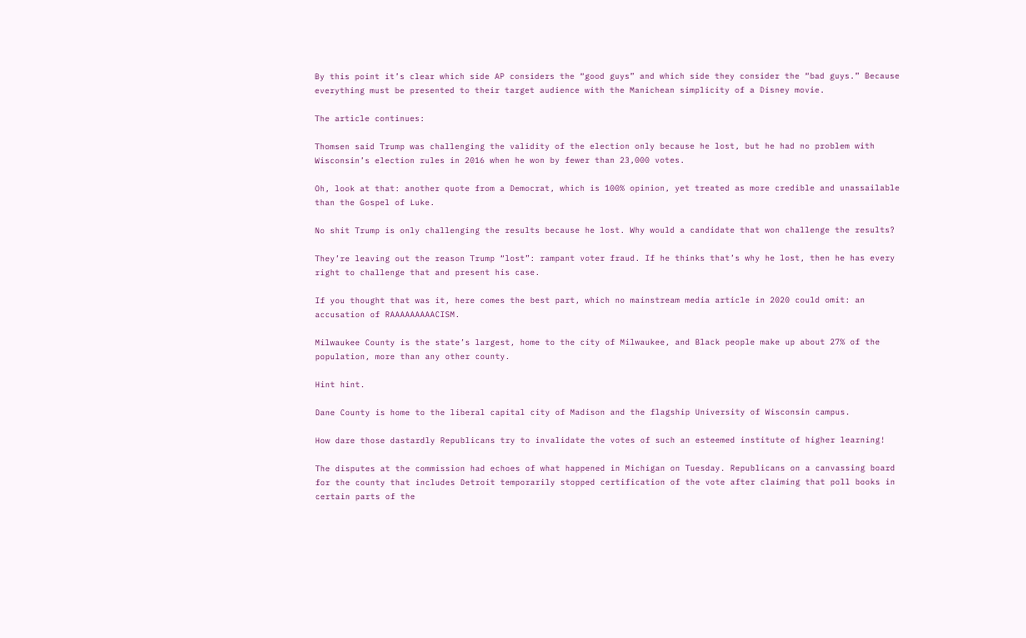By this point it’s clear which side AP considers the “good guys” and which side they consider the “bad guys.” Because everything must be presented to their target audience with the Manichean simplicity of a Disney movie.

The article continues:

Thomsen said Trump was challenging the validity of the election only because he lost, but he had no problem with Wisconsin’s election rules in 2016 when he won by fewer than 23,000 votes.

Oh, look at that: another quote from a Democrat, which is 100% opinion, yet treated as more credible and unassailable than the Gospel of Luke.

No shit Trump is only challenging the results because he lost. Why would a candidate that won challenge the results?

They’re leaving out the reason Trump “lost”: rampant voter fraud. If he thinks that’s why he lost, then he has every right to challenge that and present his case.

If you thought that was it, here comes the best part, which no mainstream media article in 2020 could omit: an accusation of RAAAAAAAAACISM.

Milwaukee County is the state’s largest, home to the city of Milwaukee, and Black people make up about 27% of the population, more than any other county.

Hint hint.

Dane County is home to the liberal capital city of Madison and the flagship University of Wisconsin campus.

How dare those dastardly Republicans try to invalidate the votes of such an esteemed institute of higher learning!

The disputes at the commission had echoes of what happened in Michigan on Tuesday. Republicans on a canvassing board for the county that includes Detroit temporarily stopped certification of the vote after claiming that poll books in certain parts of the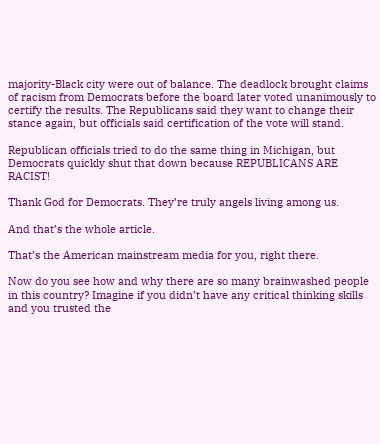majority-Black city were out of balance. The deadlock brought claims of racism from Democrats before the board later voted unanimously to certify the results. The Republicans said they want to change their stance again, but officials said certification of the vote will stand.

Republican officials tried to do the same thing in Michigan, but Democrats quickly shut that down because REPUBLICANS ARE RACIST!

Thank God for Democrats. They’re truly angels living among us.

And that’s the whole article.

That’s the American mainstream media for you, right there.

Now do you see how and why there are so many brainwashed people in this country? Imagine if you didn’t have any critical thinking skills and you trusted the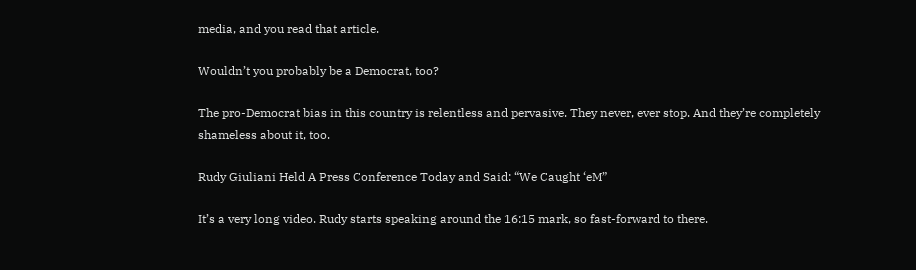media, and you read that article.

Wouldn’t you probably be a Democrat, too?

The pro-Democrat bias in this country is relentless and pervasive. They never, ever stop. And they’re completely shameless about it, too.

Rudy Giuliani Held A Press Conference Today and Said: “We Caught ‘eM”

It’s a very long video. Rudy starts speaking around the 16:15 mark, so fast-forward to there.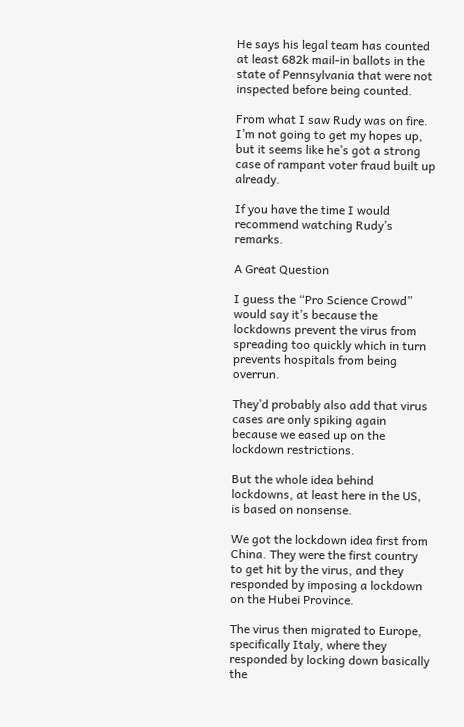He says his legal team has counted at least 682k mail-in ballots in the state of Pennsylvania that were not inspected before being counted.

From what I saw Rudy was on fire. I’m not going to get my hopes up, but it seems like he’s got a strong case of rampant voter fraud built up already.

If you have the time I would recommend watching Rudy’s remarks.

A Great Question

I guess the “Pro Science Crowd” would say it’s because the lockdowns prevent the virus from spreading too quickly which in turn prevents hospitals from being overrun.

They’d probably also add that virus cases are only spiking again because we eased up on the lockdown restrictions.

But the whole idea behind lockdowns, at least here in the US, is based on nonsense.

We got the lockdown idea first from China. They were the first country to get hit by the virus, and they responded by imposing a lockdown on the Hubei Province.

The virus then migrated to Europe, specifically Italy, where they responded by locking down basically the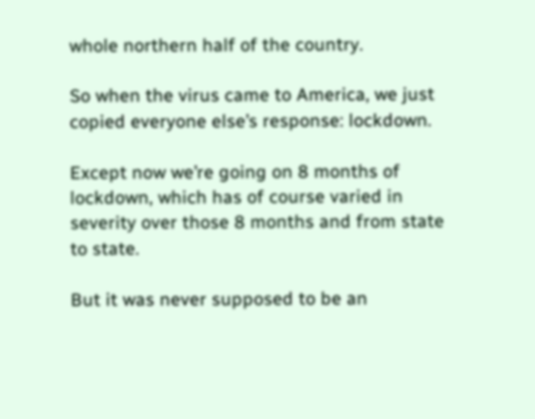whole northern half of the country.

So when the virus came to America, we just copied everyone else’s response: lockdown.

Except now we’re going on 8 months of lockdown, which has of course varied in severity over those 8 months and from state to state.

But it was never supposed to be an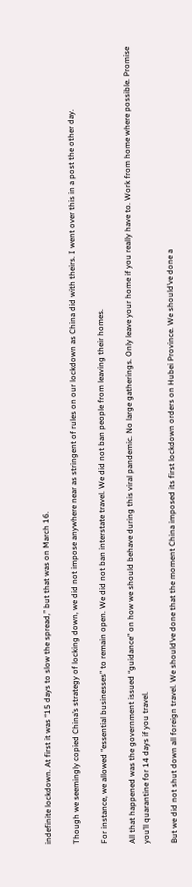indefinite lockdown. At first it was “15 days to slow the spread,” but that was on March 16.

Though we seemingly copied China’s strategy of locking down, we did not impose anywhere near as stringent of rules on our lockdown as China did with theirs. I went over this in a post the other day.

For instance, we allowed “essential businesses” to remain open. We did not ban interstate travel. We did not ban people from leaving their homes.

All that happened was the government issued “guidance” on how we should behave during this viral pandemic. No large gatherings. Only leave your home if you really have to. Work from home where possible. Promise you’ll quarantine for 14 days if you travel.

But we did not shut down all foreign travel. We should’ve done that the moment China imposed its first lockdown orders on Hubei Province. We should’ve done a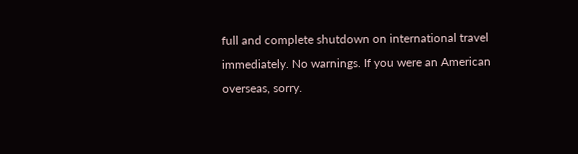full and complete shutdown on international travel immediately. No warnings. If you were an American overseas, sorry.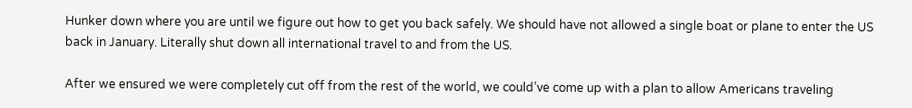Hunker down where you are until we figure out how to get you back safely. We should have not allowed a single boat or plane to enter the US back in January. Literally shut down all international travel to and from the US.

After we ensured we were completely cut off from the rest of the world, we could’ve come up with a plan to allow Americans traveling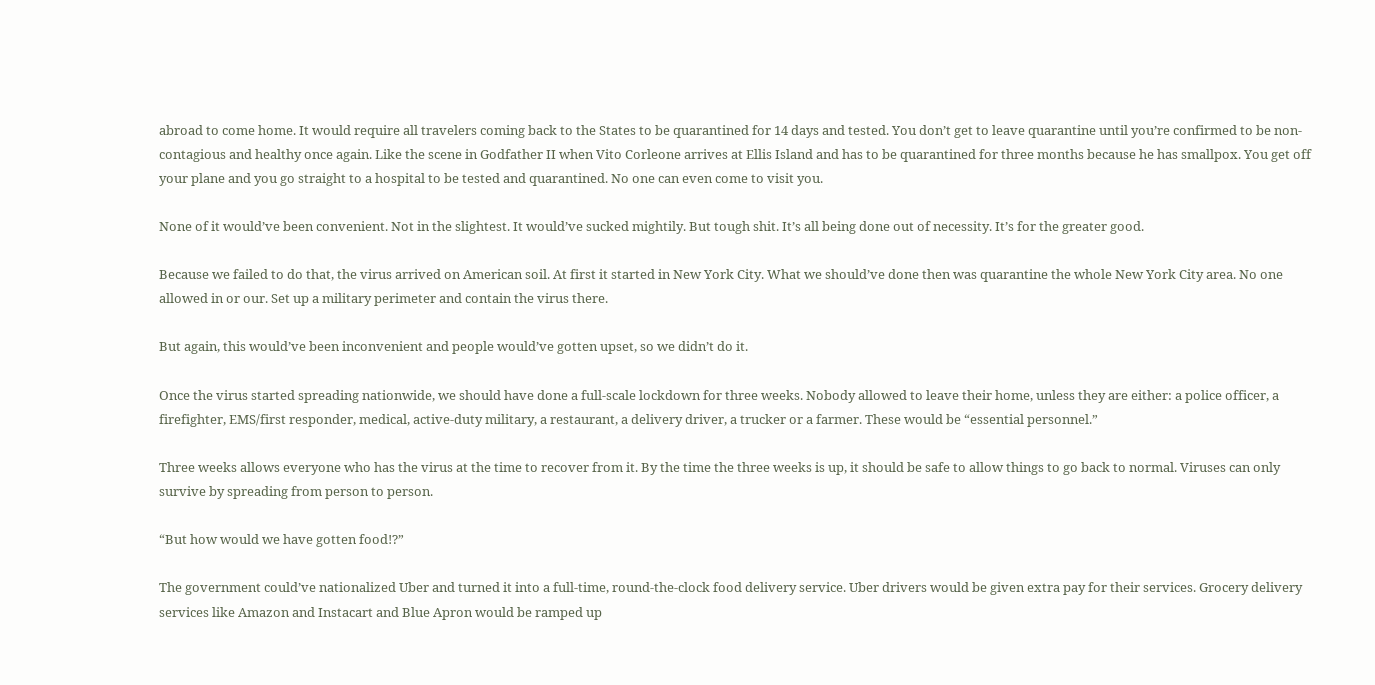abroad to come home. It would require all travelers coming back to the States to be quarantined for 14 days and tested. You don’t get to leave quarantine until you’re confirmed to be non-contagious and healthy once again. Like the scene in Godfather II when Vito Corleone arrives at Ellis Island and has to be quarantined for three months because he has smallpox. You get off your plane and you go straight to a hospital to be tested and quarantined. No one can even come to visit you.

None of it would’ve been convenient. Not in the slightest. It would’ve sucked mightily. But tough shit. It’s all being done out of necessity. It’s for the greater good.

Because we failed to do that, the virus arrived on American soil. At first it started in New York City. What we should’ve done then was quarantine the whole New York City area. No one allowed in or our. Set up a military perimeter and contain the virus there.

But again, this would’ve been inconvenient and people would’ve gotten upset, so we didn’t do it.

Once the virus started spreading nationwide, we should have done a full-scale lockdown for three weeks. Nobody allowed to leave their home, unless they are either: a police officer, a firefighter, EMS/first responder, medical, active-duty military, a restaurant, a delivery driver, a trucker or a farmer. These would be “essential personnel.”

Three weeks allows everyone who has the virus at the time to recover from it. By the time the three weeks is up, it should be safe to allow things to go back to normal. Viruses can only survive by spreading from person to person.

“But how would we have gotten food!?”

The government could’ve nationalized Uber and turned it into a full-time, round-the-clock food delivery service. Uber drivers would be given extra pay for their services. Grocery delivery services like Amazon and Instacart and Blue Apron would be ramped up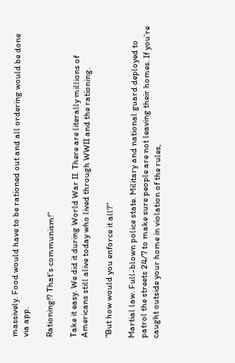massively. Food would have to be rationed out and all ordering would be done via app.

Rationing!? That’s communism!”

Take it easy. We did it during World War II. There are literally millions of Americans still alive today who lived through WWII and the rationing.

“But how would you enforce it all?”

Martial law. Full-blown police state. Military and national guard deployed to patrol the streets 24/7 to make sure people are not leaving their homes. If you’re caught outside your home in violation of the rules,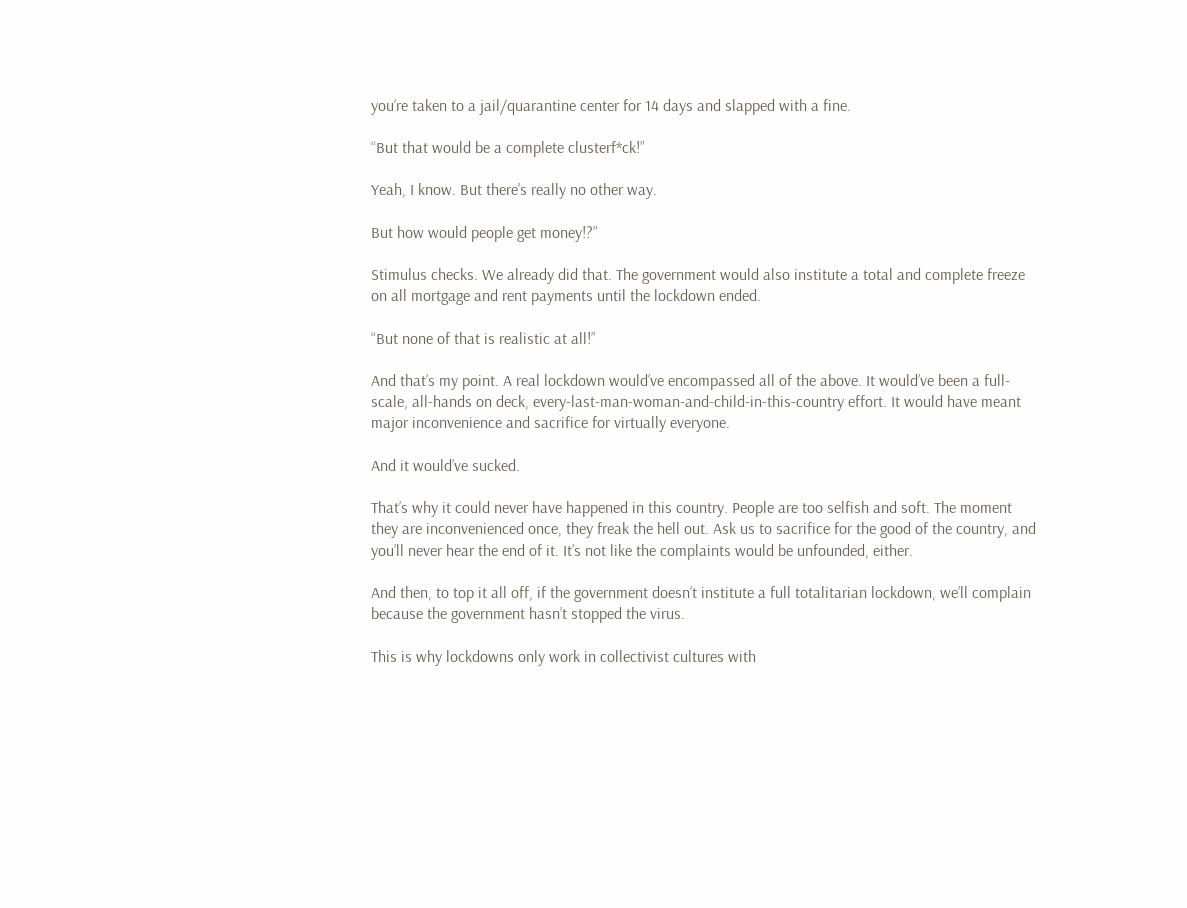you’re taken to a jail/quarantine center for 14 days and slapped with a fine.

“But that would be a complete clusterf*ck!”

Yeah, I know. But there’s really no other way.

But how would people get money!?”

Stimulus checks. We already did that. The government would also institute a total and complete freeze on all mortgage and rent payments until the lockdown ended.

“But none of that is realistic at all!”

And that’s my point. A real lockdown would’ve encompassed all of the above. It would’ve been a full-scale, all-hands on deck, every-last-man-woman-and-child-in-this-country effort. It would have meant major inconvenience and sacrifice for virtually everyone.

And it would’ve sucked.

That’s why it could never have happened in this country. People are too selfish and soft. The moment they are inconvenienced once, they freak the hell out. Ask us to sacrifice for the good of the country, and you’ll never hear the end of it. It’s not like the complaints would be unfounded, either.

And then, to top it all off, if the government doesn’t institute a full totalitarian lockdown, we’ll complain because the government hasn’t stopped the virus.

This is why lockdowns only work in collectivist cultures with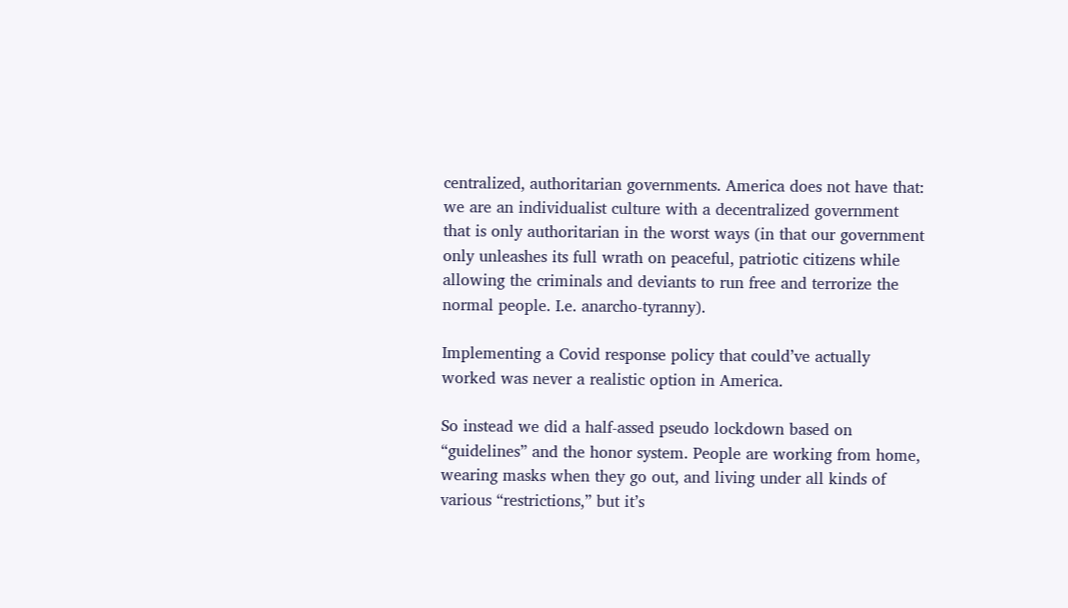centralized, authoritarian governments. America does not have that: we are an individualist culture with a decentralized government that is only authoritarian in the worst ways (in that our government only unleashes its full wrath on peaceful, patriotic citizens while allowing the criminals and deviants to run free and terrorize the normal people. I.e. anarcho-tyranny).

Implementing a Covid response policy that could’ve actually worked was never a realistic option in America.

So instead we did a half-assed pseudo lockdown based on “guidelines” and the honor system. People are working from home, wearing masks when they go out, and living under all kinds of various “restrictions,” but it’s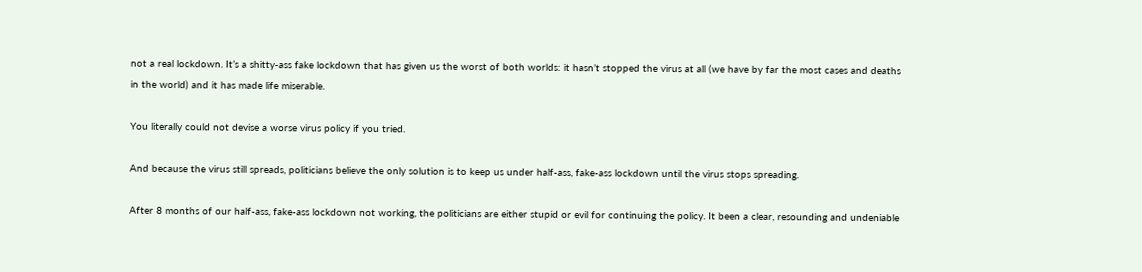not a real lockdown. It’s a shitty-ass fake lockdown that has given us the worst of both worlds: it hasn’t stopped the virus at all (we have by far the most cases and deaths in the world) and it has made life miserable.

You literally could not devise a worse virus policy if you tried.

And because the virus still spreads, politicians believe the only solution is to keep us under half-ass, fake-ass lockdown until the virus stops spreading.

After 8 months of our half-ass, fake-ass lockdown not working, the politicians are either stupid or evil for continuing the policy. It been a clear, resounding and undeniable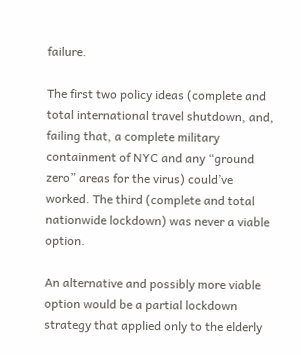failure.

The first two policy ideas (complete and total international travel shutdown, and, failing that, a complete military containment of NYC and any “ground zero” areas for the virus) could’ve worked. The third (complete and total nationwide lockdown) was never a viable option.

An alternative and possibly more viable option would be a partial lockdown strategy that applied only to the elderly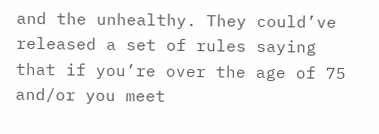and the unhealthy. They could’ve released a set of rules saying that if you’re over the age of 75 and/or you meet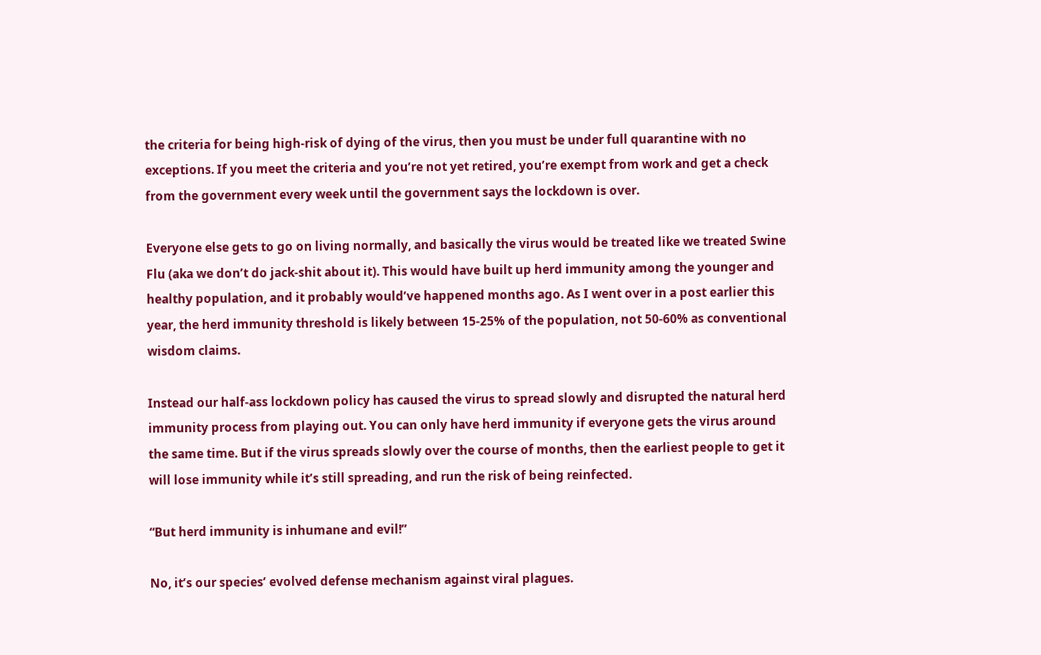the criteria for being high-risk of dying of the virus, then you must be under full quarantine with no exceptions. If you meet the criteria and you’re not yet retired, you’re exempt from work and get a check from the government every week until the government says the lockdown is over.

Everyone else gets to go on living normally, and basically the virus would be treated like we treated Swine Flu (aka we don’t do jack-shit about it). This would have built up herd immunity among the younger and healthy population, and it probably would’ve happened months ago. As I went over in a post earlier this year, the herd immunity threshold is likely between 15-25% of the population, not 50-60% as conventional wisdom claims.

Instead our half-ass lockdown policy has caused the virus to spread slowly and disrupted the natural herd immunity process from playing out. You can only have herd immunity if everyone gets the virus around the same time. But if the virus spreads slowly over the course of months, then the earliest people to get it will lose immunity while it’s still spreading, and run the risk of being reinfected.

“But herd immunity is inhumane and evil!”

No, it’s our species’ evolved defense mechanism against viral plagues.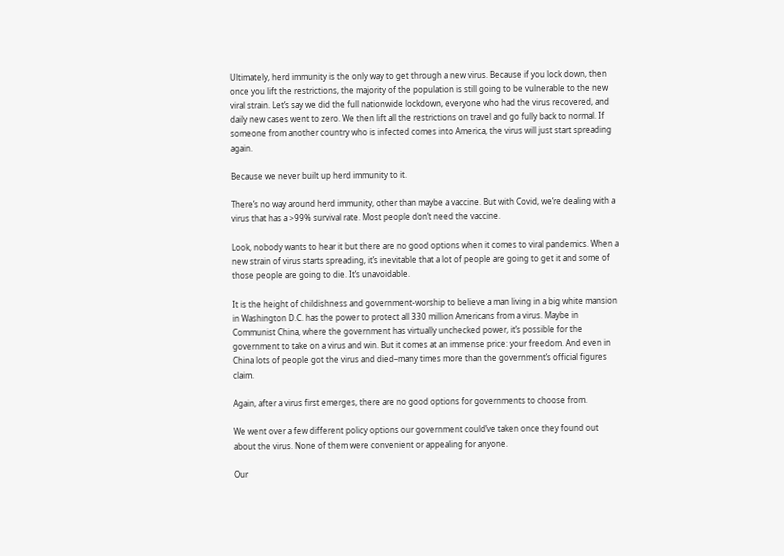Ultimately, herd immunity is the only way to get through a new virus. Because if you lock down, then once you lift the restrictions, the majority of the population is still going to be vulnerable to the new viral strain. Let’s say we did the full nationwide lockdown, everyone who had the virus recovered, and daily new cases went to zero. We then lift all the restrictions on travel and go fully back to normal. If someone from another country who is infected comes into America, the virus will just start spreading again.

Because we never built up herd immunity to it.

There’s no way around herd immunity, other than maybe a vaccine. But with Covid, we’re dealing with a virus that has a >99% survival rate. Most people don’t need the vaccine.

Look, nobody wants to hear it but there are no good options when it comes to viral pandemics. When a new strain of virus starts spreading, it’s inevitable that a lot of people are going to get it and some of those people are going to die. It’s unavoidable.

It is the height of childishness and government-worship to believe a man living in a big white mansion in Washington D.C. has the power to protect all 330 million Americans from a virus. Maybe in Communist China, where the government has virtually unchecked power, it’s possible for the government to take on a virus and win. But it comes at an immense price: your freedom. And even in China lots of people got the virus and died–many times more than the government’s official figures claim.

Again, after a virus first emerges, there are no good options for governments to choose from.

We went over a few different policy options our government could’ve taken once they found out about the virus. None of them were convenient or appealing for anyone.

Our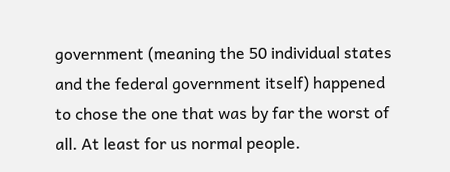government (meaning the 50 individual states and the federal government itself) happened to chose the one that was by far the worst of all. At least for us normal people.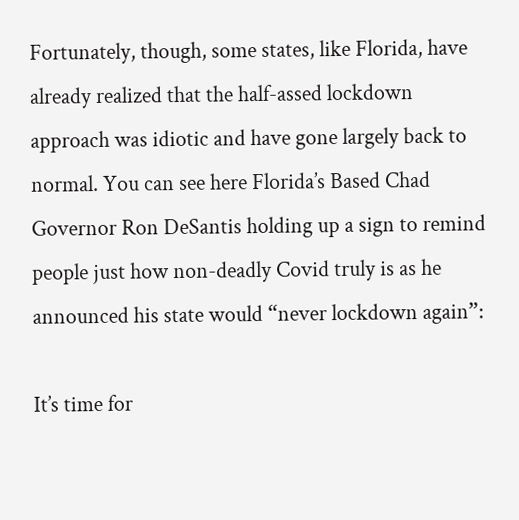Fortunately, though, some states, like Florida, have already realized that the half-assed lockdown approach was idiotic and have gone largely back to normal. You can see here Florida’s Based Chad Governor Ron DeSantis holding up a sign to remind people just how non-deadly Covid truly is as he announced his state would “never lockdown again”:

It’s time for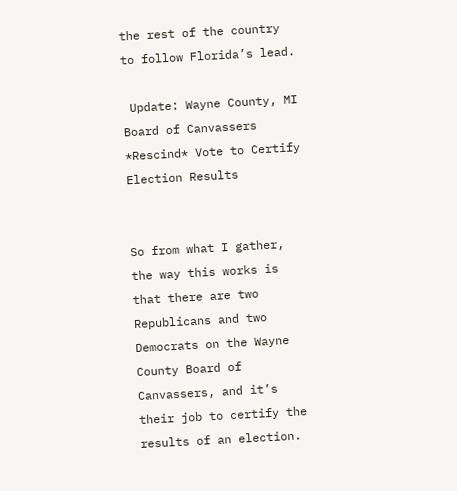the rest of the country to follow Florida’s lead.

 Update: Wayne County, MI Board of Canvassers *Rescind* Vote to Certify Election Results


So from what I gather, the way this works is that there are two Republicans and two Democrats on the Wayne County Board of Canvassers, and it’s their job to certify the results of an election.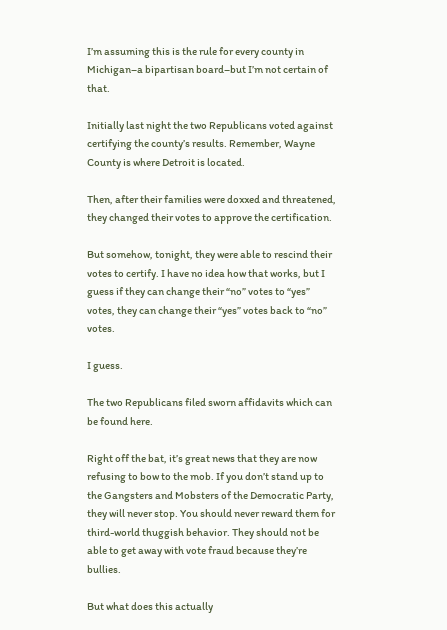I’m assuming this is the rule for every county in Michigan–a bipartisan board–but I’m not certain of that.

Initially last night the two Republicans voted against certifying the county’s results. Remember, Wayne County is where Detroit is located.

Then, after their families were doxxed and threatened, they changed their votes to approve the certification.

But somehow, tonight, they were able to rescind their votes to certify. I have no idea how that works, but I guess if they can change their “no” votes to “yes” votes, they can change their “yes” votes back to “no” votes.

I guess.

The two Republicans filed sworn affidavits which can be found here.

Right off the bat, it’s great news that they are now refusing to bow to the mob. If you don’t stand up to the Gangsters and Mobsters of the Democratic Party, they will never stop. You should never reward them for third-world thuggish behavior. They should not be able to get away with vote fraud because they’re bullies.

But what does this actually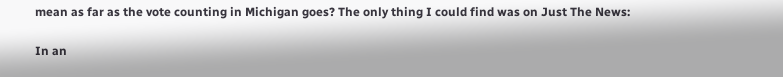mean as far as the vote counting in Michigan goes? The only thing I could find was on Just The News:

In an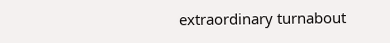extraordinary turnabout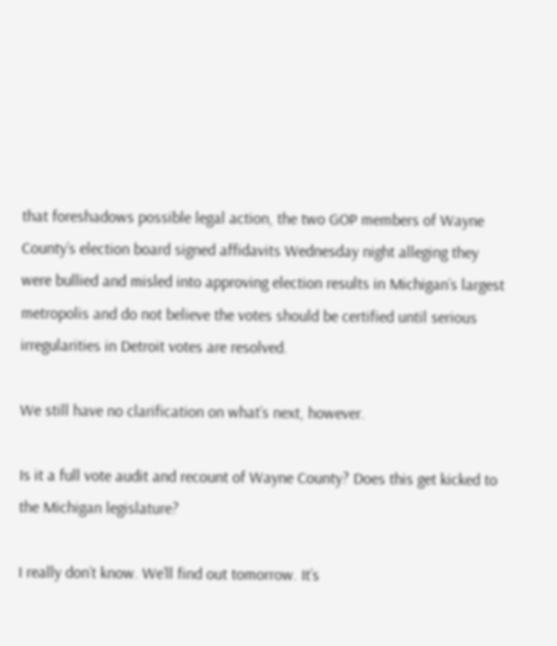that foreshadows possible legal action, the two GOP members of Wayne County’s election board signed affidavits Wednesday night alleging they were bullied and misled into approving election results in Michigan’s largest metropolis and do not believe the votes should be certified until serious irregularities in Detroit votes are resolved.

We still have no clarification on what’s next, however.

Is it a full vote audit and recount of Wayne County? Does this get kicked to the Michigan legislature?

I really don’t know. We’ll find out tomorrow. It’s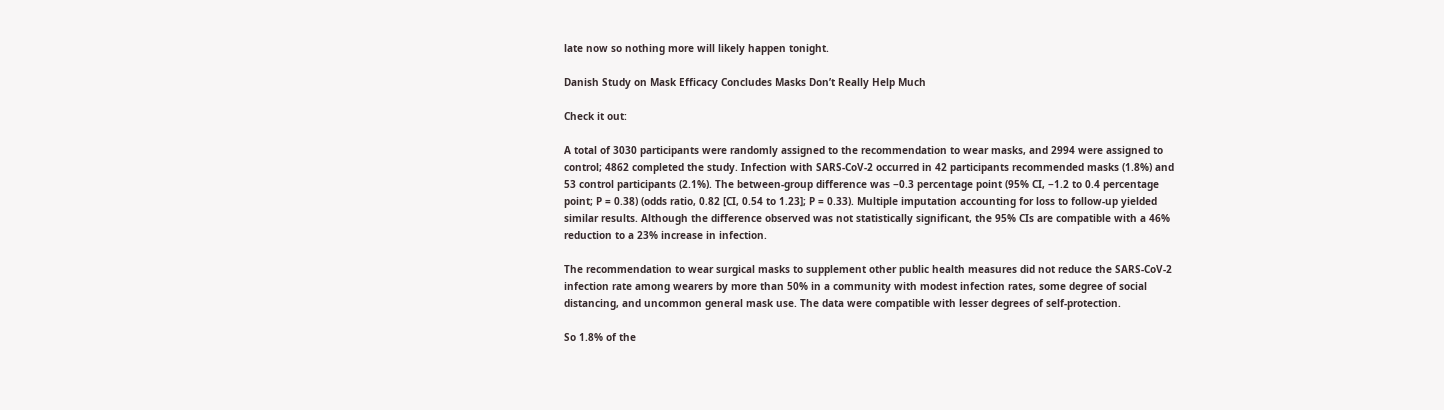late now so nothing more will likely happen tonight.

Danish Study on Mask Efficacy Concludes Masks Don’t Really Help Much

Check it out:

A total of 3030 participants were randomly assigned to the recommendation to wear masks, and 2994 were assigned to control; 4862 completed the study. Infection with SARS-CoV-2 occurred in 42 participants recommended masks (1.8%) and 53 control participants (2.1%). The between-group difference was −0.3 percentage point (95% CI, −1.2 to 0.4 percentage point; P = 0.38) (odds ratio, 0.82 [CI, 0.54 to 1.23]; P = 0.33). Multiple imputation accounting for loss to follow-up yielded similar results. Although the difference observed was not statistically significant, the 95% CIs are compatible with a 46% reduction to a 23% increase in infection.

The recommendation to wear surgical masks to supplement other public health measures did not reduce the SARS-CoV-2 infection rate among wearers by more than 50% in a community with modest infection rates, some degree of social distancing, and uncommon general mask use. The data were compatible with lesser degrees of self-protection.

So 1.8% of the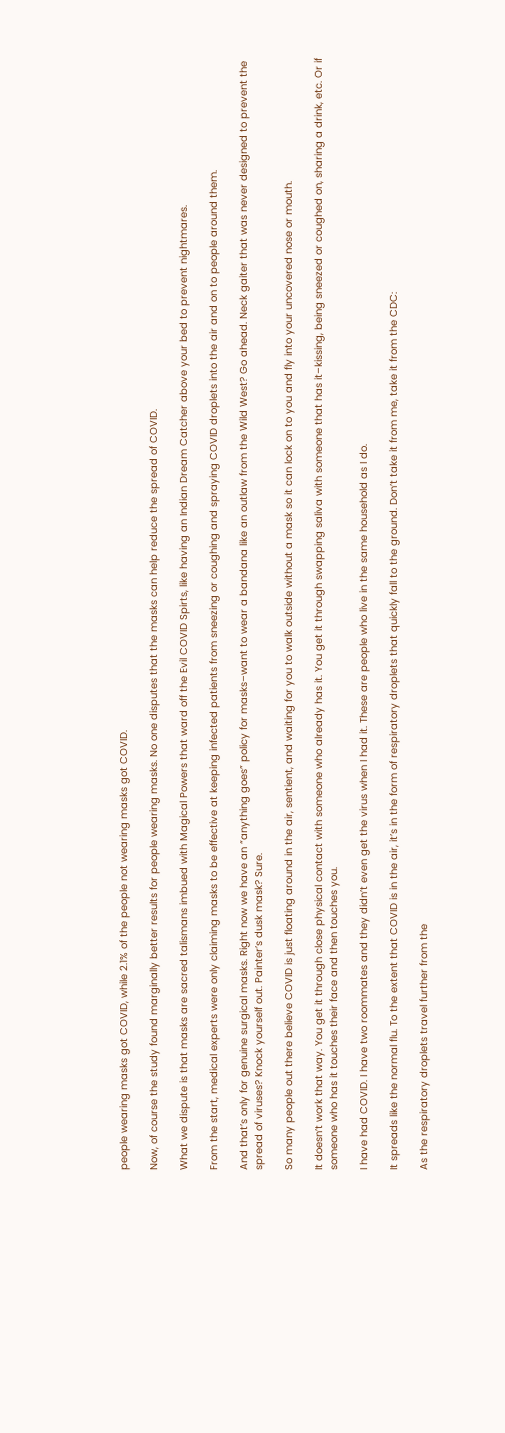people wearing masks got COVID, while 2.1% of the people not wearing masks got COVID.

Now, of course the study found marginally better results for people wearing masks. No one disputes that the masks can help reduce the spread of COVID.

What we dispute is that masks are sacred talismans imbued with Magical Powers that ward off the Evil COVID Spirts, like having an Indian Dream Catcher above your bed to prevent nightmares.

From the start, medical experts were only claiming masks to be effective at keeping infected patients from sneezing or coughing and spraying COVID droplets into the air and on to people around them.

And that’s only for genuine surgical masks. Right now we have an “anything goes” policy for masks–want to wear a bandana like an outlaw from the Wild West? Go ahead. Neck gaiter that was never designed to prevent the spread of viruses? Knock yourself out. Painter’s dusk mask? Sure.

So many people out there believe COVID is just floating around in the air, sentient, and waiting for you to walk outside without a mask so it can lock on to you and fly into your uncovered nose or mouth.

It doesn’t work that way. You get it through close physical contact with someone who already has it. You get it through swapping saliva with someone that has it–kissing, being sneezed or coughed on, sharing a drink, etc. Or if someone who has it touches their face and then touches you.

I have had COVID. I have two roommates and they didn’t even get the virus when I had it. These are people who live in the same household as I do.

It spreads like the normal flu. To the extent that COVID is in the air, it’s in the form of respiratory droplets that quickly fall to the ground. Don’t take it from me, take it from the CDC:

As the respiratory droplets travel further from the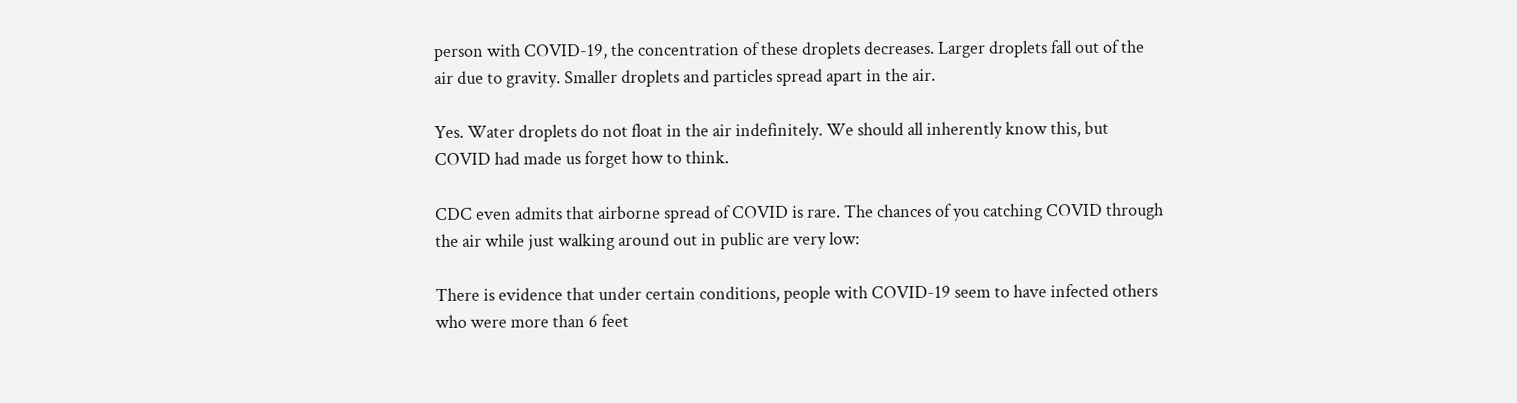person with COVID-19, the concentration of these droplets decreases. Larger droplets fall out of the air due to gravity. Smaller droplets and particles spread apart in the air.

Yes. Water droplets do not float in the air indefinitely. We should all inherently know this, but COVID had made us forget how to think.

CDC even admits that airborne spread of COVID is rare. The chances of you catching COVID through the air while just walking around out in public are very low:

There is evidence that under certain conditions, people with COVID-19 seem to have infected others who were more than 6 feet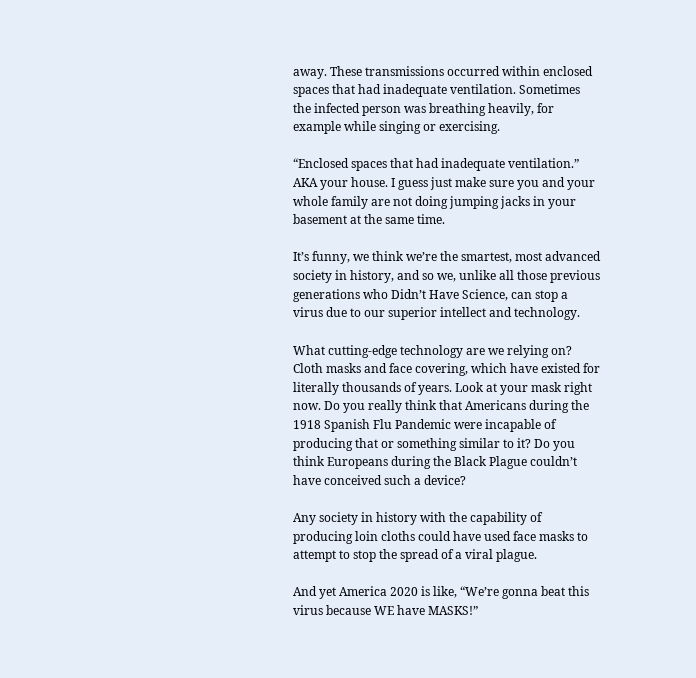away. These transmissions occurred within enclosed spaces that had inadequate ventilation. Sometimes the infected person was breathing heavily, for example while singing or exercising.

“Enclosed spaces that had inadequate ventilation.” AKA your house. I guess just make sure you and your whole family are not doing jumping jacks in your basement at the same time.

It’s funny, we think we’re the smartest, most advanced society in history, and so we, unlike all those previous generations who Didn’t Have Science, can stop a virus due to our superior intellect and technology.

What cutting-edge technology are we relying on? Cloth masks and face covering, which have existed for literally thousands of years. Look at your mask right now. Do you really think that Americans during the 1918 Spanish Flu Pandemic were incapable of producing that or something similar to it? Do you think Europeans during the Black Plague couldn’t have conceived such a device?

Any society in history with the capability of producing loin cloths could have used face masks to attempt to stop the spread of a viral plague.

And yet America 2020 is like, “We’re gonna beat this virus because WE have MASKS!”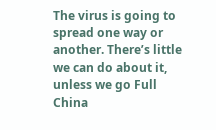The virus is going to spread one way or another. There’s little we can do about it, unless we go Full China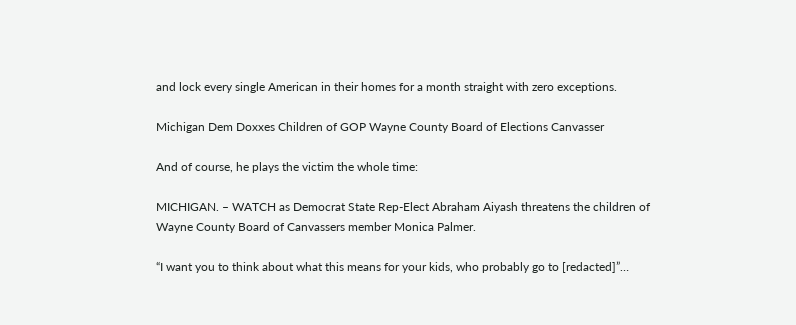and lock every single American in their homes for a month straight with zero exceptions.

Michigan Dem Doxxes Children of GOP Wayne County Board of Elections Canvasser

And of course, he plays the victim the whole time:

MICHIGAN. – WATCH as Democrat State Rep-Elect Abraham Aiyash threatens the children of Wayne County Board of Canvassers member Monica Palmer.

“I want you to think about what this means for your kids, who probably go to [redacted]”…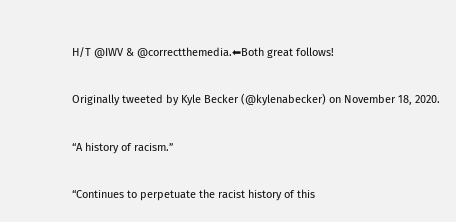H/T @IWV & @correctthemedia.⬅Both great follows!

Originally tweeted by Kyle Becker (@kylenabecker) on November 18, 2020.

“A history of racism.”

“Continues to perpetuate the racist history of this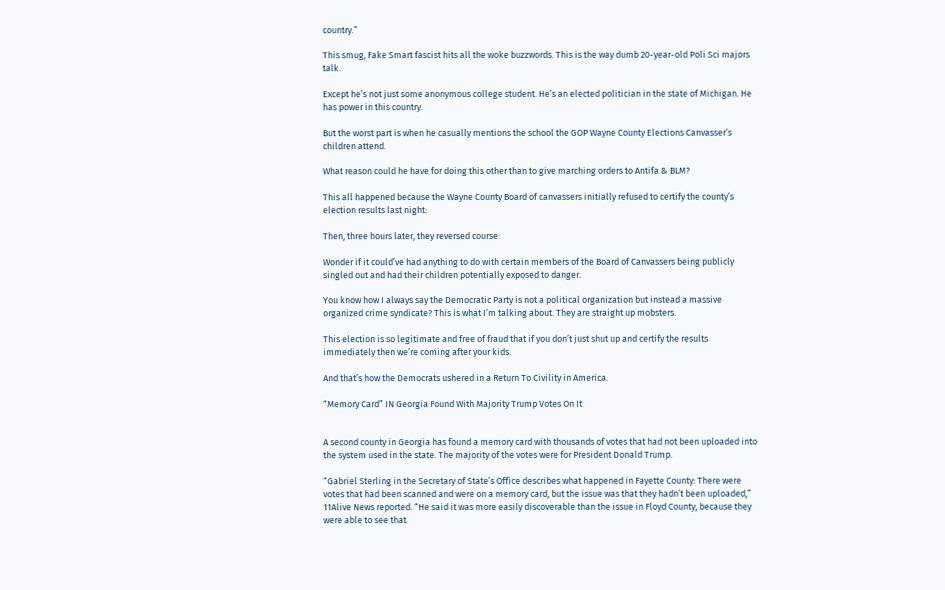country.”

This smug, Fake Smart fascist hits all the woke buzzwords. This is the way dumb 20-year-old Poli Sci majors talk.

Except he’s not just some anonymous college student. He’s an elected politician in the state of Michigan. He has power in this country.

But the worst part is when he casually mentions the school the GOP Wayne County Elections Canvasser’s children attend.

What reason could he have for doing this other than to give marching orders to Antifa & BLM?

This all happened because the Wayne County Board of canvassers initially refused to certify the county’s election results last night:

Then, three hours later, they reversed course:

Wonder if it could’ve had anything to do with certain members of the Board of Canvassers being publicly singled out and had their children potentially exposed to danger.

You know how I always say the Democratic Party is not a political organization but instead a massive organized crime syndicate? This is what I’m talking about. They are straight up mobsters.

This election is so legitimate and free of fraud that if you don’t just shut up and certify the results immediately then we’re coming after your kids.

And that’s how the Democrats ushered in a Return To Civility in America.

“Memory Card” IN Georgia Found With Majority Trump Votes On It


A second county in Georgia has found a memory card with thousands of votes that had not been uploaded into the system used in the state. The majority of the votes were for President Donald Trump.

“Gabriel Sterling in the Secretary of State’s Office describes what happened in Fayette County: There were votes that had been scanned and were on a memory card, but the issue was that they hadn’t been uploaded,” 11Alive News reported. “He said it was more easily discoverable than the issue in Floyd County, because they were able to see that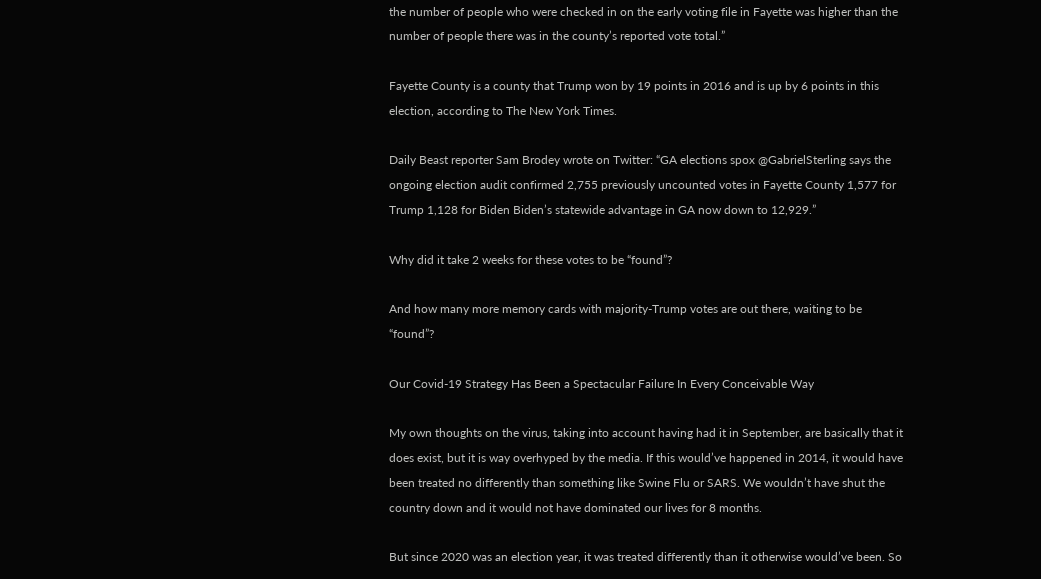the number of people who were checked in on the early voting file in Fayette was higher than the number of people there was in the county’s reported vote total.”

Fayette County is a county that Trump won by 19 points in 2016 and is up by 6 points in this election, according to The New York Times.

Daily Beast reporter Sam Brodey wrote on Twitter: “GA elections spox @GabrielSterling says the ongoing election audit confirmed 2,755 previously uncounted votes in Fayette County 1,577 for Trump 1,128 for Biden Biden’s statewide advantage in GA now down to 12,929.”

Why did it take 2 weeks for these votes to be “found”?

And how many more memory cards with majority-Trump votes are out there, waiting to be “found”?

Our Covid-19 Strategy Has Been a Spectacular Failure In Every Conceivable Way

My own thoughts on the virus, taking into account having had it in September, are basically that it does exist, but it is way overhyped by the media. If this would’ve happened in 2014, it would have been treated no differently than something like Swine Flu or SARS. We wouldn’t have shut the country down and it would not have dominated our lives for 8 months.

But since 2020 was an election year, it was treated differently than it otherwise would’ve been. So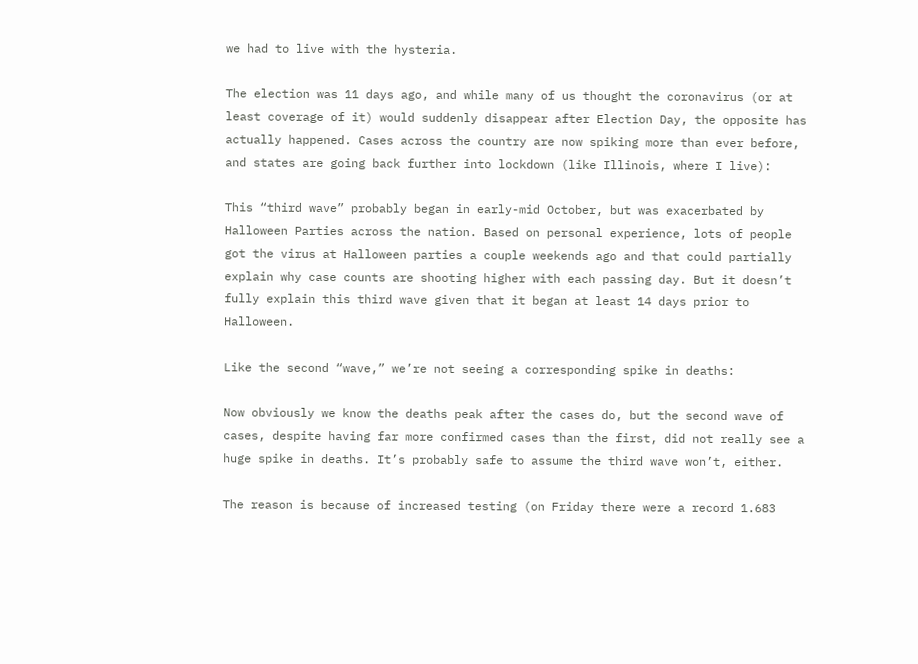we had to live with the hysteria.

The election was 11 days ago, and while many of us thought the coronavirus (or at least coverage of it) would suddenly disappear after Election Day, the opposite has actually happened. Cases across the country are now spiking more than ever before, and states are going back further into lockdown (like Illinois, where I live):

This “third wave” probably began in early-mid October, but was exacerbated by Halloween Parties across the nation. Based on personal experience, lots of people got the virus at Halloween parties a couple weekends ago and that could partially explain why case counts are shooting higher with each passing day. But it doesn’t fully explain this third wave given that it began at least 14 days prior to Halloween.

Like the second “wave,” we’re not seeing a corresponding spike in deaths:

Now obviously we know the deaths peak after the cases do, but the second wave of cases, despite having far more confirmed cases than the first, did not really see a huge spike in deaths. It’s probably safe to assume the third wave won’t, either.

The reason is because of increased testing (on Friday there were a record 1.683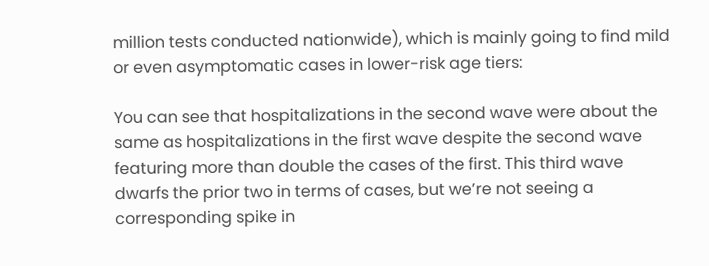million tests conducted nationwide), which is mainly going to find mild or even asymptomatic cases in lower-risk age tiers:

You can see that hospitalizations in the second wave were about the same as hospitalizations in the first wave despite the second wave featuring more than double the cases of the first. This third wave dwarfs the prior two in terms of cases, but we’re not seeing a corresponding spike in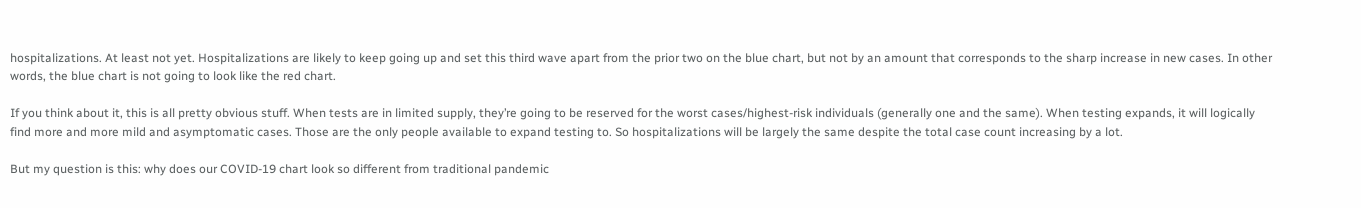hospitalizations. At least not yet. Hospitalizations are likely to keep going up and set this third wave apart from the prior two on the blue chart, but not by an amount that corresponds to the sharp increase in new cases. In other words, the blue chart is not going to look like the red chart.

If you think about it, this is all pretty obvious stuff. When tests are in limited supply, they’re going to be reserved for the worst cases/highest-risk individuals (generally one and the same). When testing expands, it will logically find more and more mild and asymptomatic cases. Those are the only people available to expand testing to. So hospitalizations will be largely the same despite the total case count increasing by a lot.

But my question is this: why does our COVID-19 chart look so different from traditional pandemic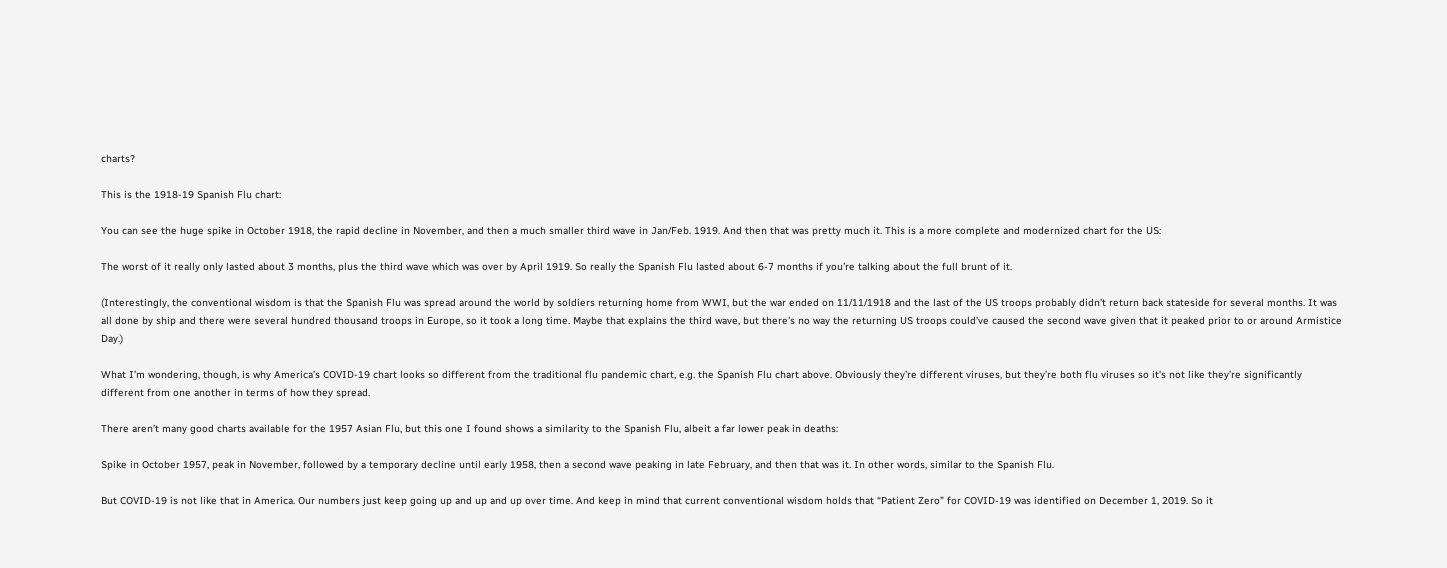charts?

This is the 1918-19 Spanish Flu chart:

You can see the huge spike in October 1918, the rapid decline in November, and then a much smaller third wave in Jan/Feb. 1919. And then that was pretty much it. This is a more complete and modernized chart for the US:

The worst of it really only lasted about 3 months, plus the third wave which was over by April 1919. So really the Spanish Flu lasted about 6-7 months if you’re talking about the full brunt of it.

(Interestingly, the conventional wisdom is that the Spanish Flu was spread around the world by soldiers returning home from WWI, but the war ended on 11/11/1918 and the last of the US troops probably didn’t return back stateside for several months. It was all done by ship and there were several hundred thousand troops in Europe, so it took a long time. Maybe that explains the third wave, but there’s no way the returning US troops could’ve caused the second wave given that it peaked prior to or around Armistice Day.)

What I’m wondering, though, is why America’s COVID-19 chart looks so different from the traditional flu pandemic chart, e.g. the Spanish Flu chart above. Obviously they’re different viruses, but they’re both flu viruses so it’s not like they’re significantly different from one another in terms of how they spread.

There aren’t many good charts available for the 1957 Asian Flu, but this one I found shows a similarity to the Spanish Flu, albeit a far lower peak in deaths:

Spike in October 1957, peak in November, followed by a temporary decline until early 1958, then a second wave peaking in late February, and then that was it. In other words, similar to the Spanish Flu.

But COVID-19 is not like that in America. Our numbers just keep going up and up and up over time. And keep in mind that current conventional wisdom holds that “Patient Zero” for COVID-19 was identified on December 1, 2019. So it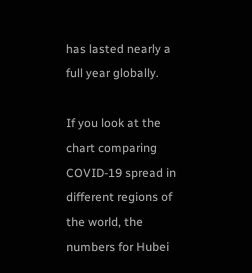has lasted nearly a full year globally.

If you look at the chart comparing COVID-19 spread in different regions of the world, the numbers for Hubei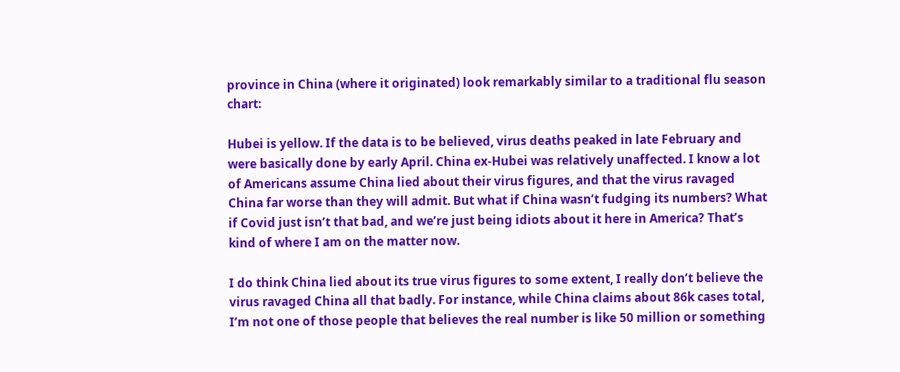province in China (where it originated) look remarkably similar to a traditional flu season chart:

Hubei is yellow. If the data is to be believed, virus deaths peaked in late February and were basically done by early April. China ex-Hubei was relatively unaffected. I know a lot of Americans assume China lied about their virus figures, and that the virus ravaged China far worse than they will admit. But what if China wasn’t fudging its numbers? What if Covid just isn’t that bad, and we’re just being idiots about it here in America? That’s kind of where I am on the matter now.

I do think China lied about its true virus figures to some extent, I really don’t believe the virus ravaged China all that badly. For instance, while China claims about 86k cases total, I’m not one of those people that believes the real number is like 50 million or something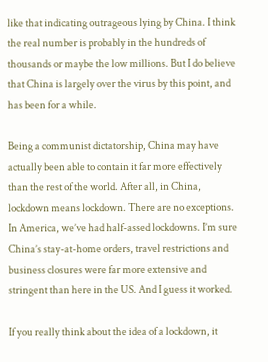like that indicating outrageous lying by China. I think the real number is probably in the hundreds of thousands or maybe the low millions. But I do believe that China is largely over the virus by this point, and has been for a while.

Being a communist dictatorship, China may have actually been able to contain it far more effectively than the rest of the world. After all, in China, lockdown means lockdown. There are no exceptions. In America, we’ve had half-assed lockdowns. I’m sure China’s stay-at-home orders, travel restrictions and business closures were far more extensive and stringent than here in the US. And I guess it worked.

If you really think about the idea of a lockdown, it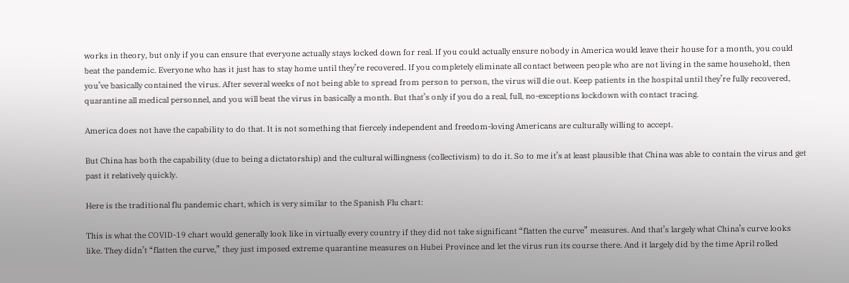works in theory, but only if you can ensure that everyone actually stays locked down for real. If you could actually ensure nobody in America would leave their house for a month, you could beat the pandemic. Everyone who has it just has to stay home until they’re recovered. If you completely eliminate all contact between people who are not living in the same household, then you’ve basically contained the virus. After several weeks of not being able to spread from person to person, the virus will die out. Keep patients in the hospital until they’re fully recovered, quarantine all medical personnel, and you will beat the virus in basically a month. But that’s only if you do a real, full, no-exceptions lockdown with contact tracing.

America does not have the capability to do that. It is not something that fiercely independent and freedom-loving Americans are culturally willing to accept.

But China has both the capability (due to being a dictatorship) and the cultural willingness (collectivism) to do it. So to me it’s at least plausible that China was able to contain the virus and get past it relatively quickly.

Here is the traditional flu pandemic chart, which is very similar to the Spanish Flu chart:

This is what the COVID-19 chart would generally look like in virtually every country if they did not take significant “flatten the curve” measures. And that’s largely what China’s curve looks like. They didn’t “flatten the curve,” they just imposed extreme quarantine measures on Hubei Province and let the virus run its course there. And it largely did by the time April rolled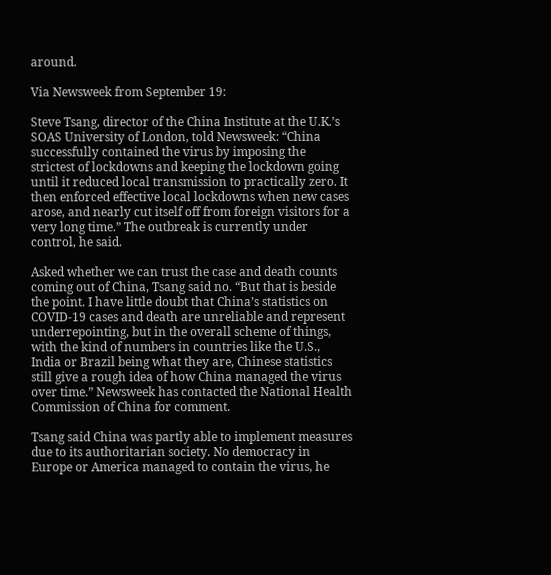around.

Via Newsweek from September 19:

Steve Tsang, director of the China Institute at the U.K.’s SOAS University of London, told Newsweek: “China successfully contained the virus by imposing the strictest of lockdowns and keeping the lockdown going until it reduced local transmission to practically zero. It then enforced effective local lockdowns when new cases arose, and nearly cut itself off from foreign visitors for a very long time.” The outbreak is currently under control, he said.

Asked whether we can trust the case and death counts coming out of China, Tsang said no. “But that is beside the point. I have little doubt that China’s statistics on COVID-19 cases and death are unreliable and represent underrepointing, but in the overall scheme of things, with the kind of numbers in countries like the U.S., India or Brazil being what they are, Chinese statistics still give a rough idea of how China managed the virus over time.” Newsweek has contacted the National Health Commission of China for comment.

Tsang said China was partly able to implement measures due to its authoritarian society. No democracy in Europe or America managed to contain the virus, he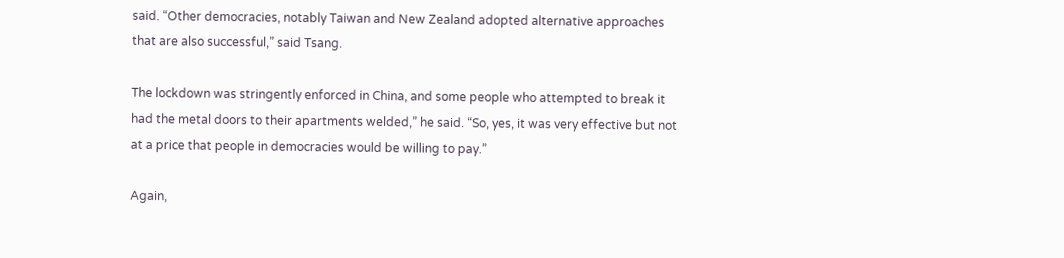said. “Other democracies, notably Taiwan and New Zealand adopted alternative approaches that are also successful,” said Tsang.

The lockdown was stringently enforced in China, and some people who attempted to break it had the metal doors to their apartments welded,” he said. “So, yes, it was very effective but not at a price that people in democracies would be willing to pay.”

Again,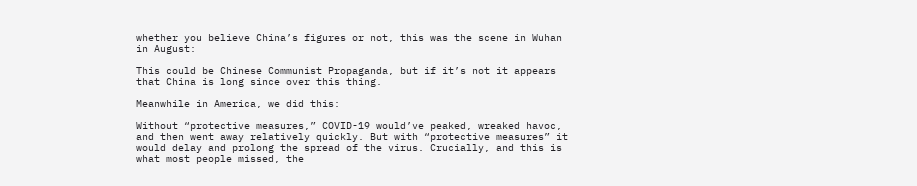whether you believe China’s figures or not, this was the scene in Wuhan in August:

This could be Chinese Communist Propaganda, but if it’s not it appears that China is long since over this thing.

Meanwhile in America, we did this:

Without “protective measures,” COVID-19 would’ve peaked, wreaked havoc, and then went away relatively quickly. But with “protective measures” it would delay and prolong the spread of the virus. Crucially, and this is what most people missed, the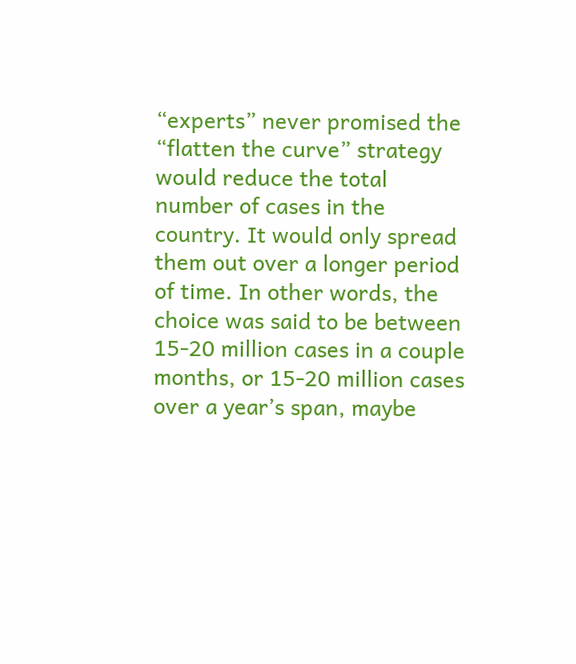“experts” never promised the “flatten the curve” strategy would reduce the total number of cases in the country. It would only spread them out over a longer period of time. In other words, the choice was said to be between 15-20 million cases in a couple months, or 15-20 million cases over a year’s span, maybe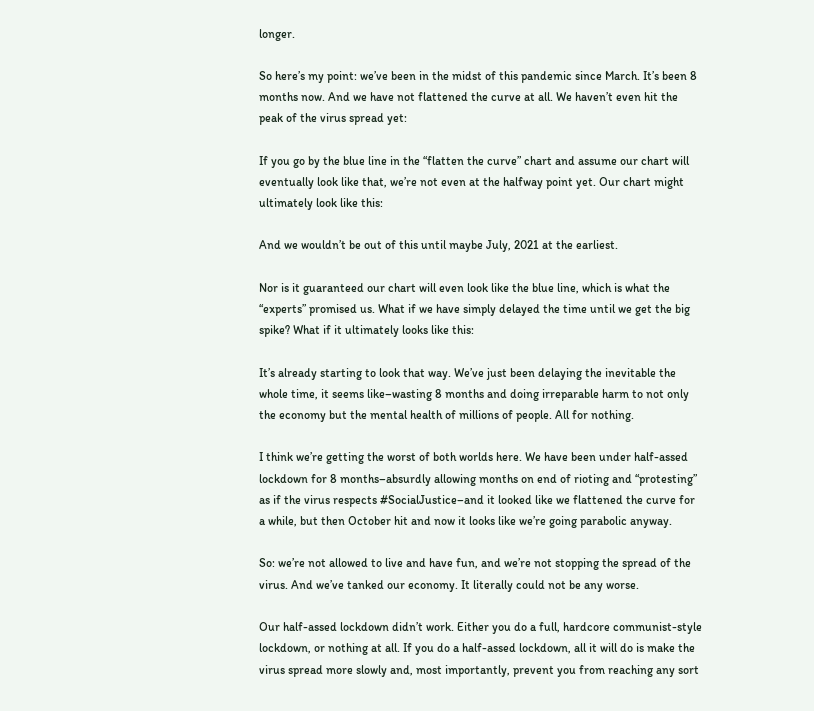longer.

So here’s my point: we’ve been in the midst of this pandemic since March. It’s been 8 months now. And we have not flattened the curve at all. We haven’t even hit the peak of the virus spread yet:

If you go by the blue line in the “flatten the curve” chart and assume our chart will eventually look like that, we’re not even at the halfway point yet. Our chart might ultimately look like this:

And we wouldn’t be out of this until maybe July, 2021 at the earliest.

Nor is it guaranteed our chart will even look like the blue line, which is what the “experts” promised us. What if we have simply delayed the time until we get the big spike? What if it ultimately looks like this:

It’s already starting to look that way. We’ve just been delaying the inevitable the whole time, it seems like–wasting 8 months and doing irreparable harm to not only the economy but the mental health of millions of people. All for nothing.

I think we’re getting the worst of both worlds here. We have been under half-assed lockdown for 8 months–absurdly allowing months on end of rioting and “protesting” as if the virus respects #SocialJustice–and it looked like we flattened the curve for a while, but then October hit and now it looks like we’re going parabolic anyway.

So: we’re not allowed to live and have fun, and we’re not stopping the spread of the virus. And we’ve tanked our economy. It literally could not be any worse.

Our half-assed lockdown didn’t work. Either you do a full, hardcore communist-style lockdown, or nothing at all. If you do a half-assed lockdown, all it will do is make the virus spread more slowly and, most importantly, prevent you from reaching any sort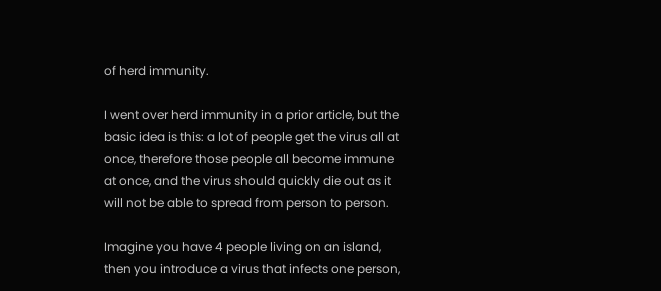of herd immunity.

I went over herd immunity in a prior article, but the basic idea is this: a lot of people get the virus all at once, therefore those people all become immune at once, and the virus should quickly die out as it will not be able to spread from person to person.

Imagine you have 4 people living on an island, then you introduce a virus that infects one person,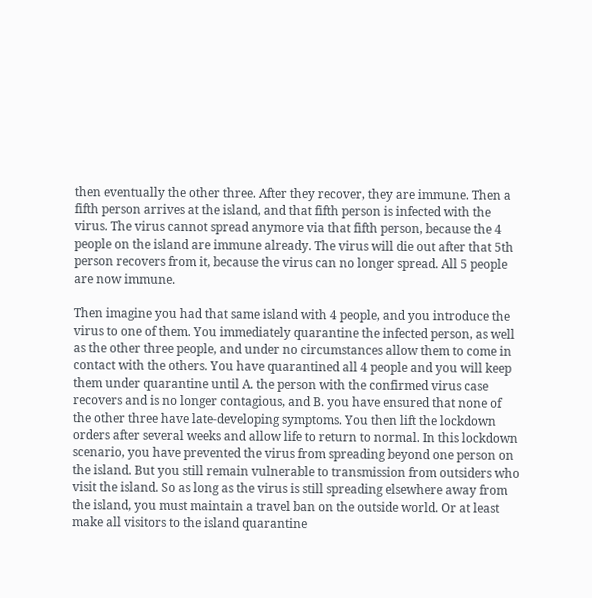then eventually the other three. After they recover, they are immune. Then a fifth person arrives at the island, and that fifth person is infected with the virus. The virus cannot spread anymore via that fifth person, because the 4 people on the island are immune already. The virus will die out after that 5th person recovers from it, because the virus can no longer spread. All 5 people are now immune.

Then imagine you had that same island with 4 people, and you introduce the virus to one of them. You immediately quarantine the infected person, as well as the other three people, and under no circumstances allow them to come in contact with the others. You have quarantined all 4 people and you will keep them under quarantine until A. the person with the confirmed virus case recovers and is no longer contagious, and B. you have ensured that none of the other three have late-developing symptoms. You then lift the lockdown orders after several weeks and allow life to return to normal. In this lockdown scenario, you have prevented the virus from spreading beyond one person on the island. But you still remain vulnerable to transmission from outsiders who visit the island. So as long as the virus is still spreading elsewhere away from the island, you must maintain a travel ban on the outside world. Or at least make all visitors to the island quarantine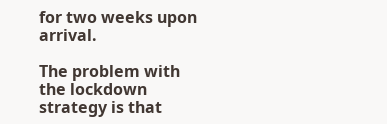for two weeks upon arrival.

The problem with the lockdown strategy is that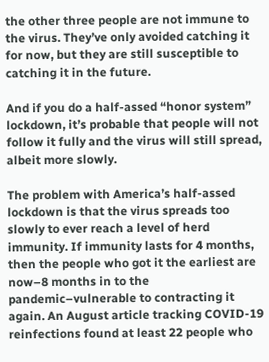the other three people are not immune to the virus. They’ve only avoided catching it for now, but they are still susceptible to catching it in the future.

And if you do a half-assed “honor system” lockdown, it’s probable that people will not follow it fully and the virus will still spread, albeit more slowly.

The problem with America’s half-assed lockdown is that the virus spreads too slowly to ever reach a level of herd immunity. If immunity lasts for 4 months, then the people who got it the earliest are now–8 months in to the pandemic–vulnerable to contracting it again. An August article tracking COVID-19 reinfections found at least 22 people who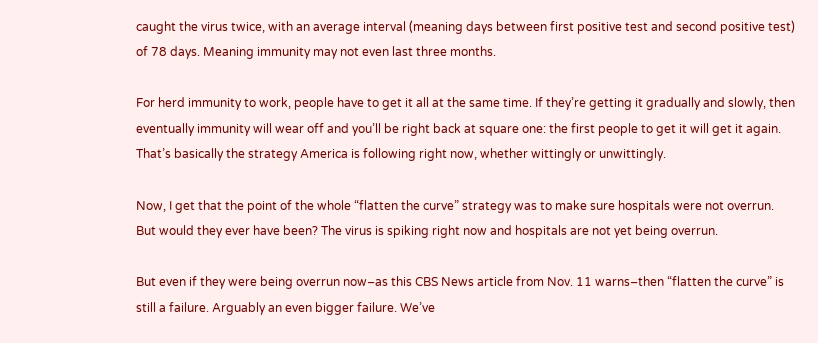caught the virus twice, with an average interval (meaning days between first positive test and second positive test) of 78 days. Meaning immunity may not even last three months.

For herd immunity to work, people have to get it all at the same time. If they’re getting it gradually and slowly, then eventually immunity will wear off and you’ll be right back at square one: the first people to get it will get it again. That’s basically the strategy America is following right now, whether wittingly or unwittingly.

Now, I get that the point of the whole “flatten the curve” strategy was to make sure hospitals were not overrun. But would they ever have been? The virus is spiking right now and hospitals are not yet being overrun.

But even if they were being overrun now–as this CBS News article from Nov. 11 warns–then “flatten the curve” is still a failure. Arguably an even bigger failure. We’ve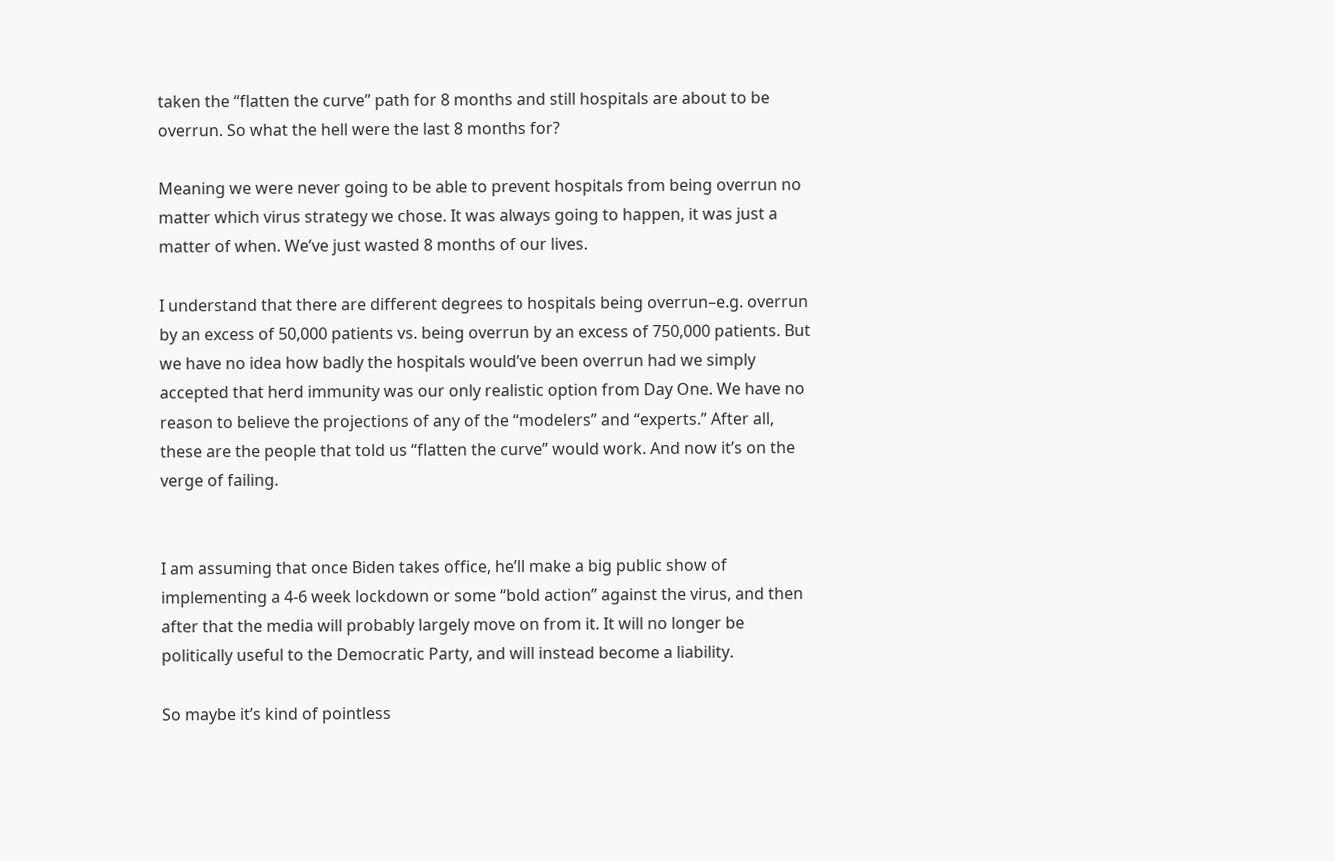taken the “flatten the curve” path for 8 months and still hospitals are about to be overrun. So what the hell were the last 8 months for?

Meaning we were never going to be able to prevent hospitals from being overrun no matter which virus strategy we chose. It was always going to happen, it was just a matter of when. We’ve just wasted 8 months of our lives.

I understand that there are different degrees to hospitals being overrun–e.g. overrun by an excess of 50,000 patients vs. being overrun by an excess of 750,000 patients. But we have no idea how badly the hospitals would’ve been overrun had we simply accepted that herd immunity was our only realistic option from Day One. We have no reason to believe the projections of any of the “modelers” and “experts.” After all, these are the people that told us “flatten the curve” would work. And now it’s on the verge of failing.


I am assuming that once Biden takes office, he’ll make a big public show of implementing a 4-6 week lockdown or some “bold action” against the virus, and then after that the media will probably largely move on from it. It will no longer be politically useful to the Democratic Party, and will instead become a liability.

So maybe it’s kind of pointless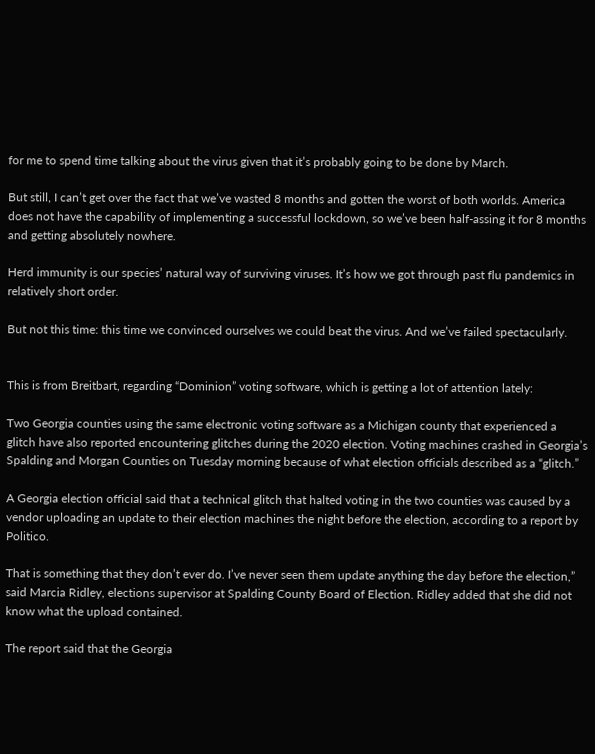for me to spend time talking about the virus given that it’s probably going to be done by March.

But still, I can’t get over the fact that we’ve wasted 8 months and gotten the worst of both worlds. America does not have the capability of implementing a successful lockdown, so we’ve been half-assing it for 8 months and getting absolutely nowhere.

Herd immunity is our species’ natural way of surviving viruses. It’s how we got through past flu pandemics in relatively short order.

But not this time: this time we convinced ourselves we could beat the virus. And we’ve failed spectacularly.


This is from Breitbart, regarding “Dominion” voting software, which is getting a lot of attention lately:

Two Georgia counties using the same electronic voting software as a Michigan county that experienced a glitch have also reported encountering glitches during the 2020 election. Voting machines crashed in Georgia’s Spalding and Morgan Counties on Tuesday morning because of what election officials described as a “glitch.”

A Georgia election official said that a technical glitch that halted voting in the two counties was caused by a vendor uploading an update to their election machines the night before the election, according to a report by Politico.

That is something that they don’t ever do. I’ve never seen them update anything the day before the election,” said Marcia Ridley, elections supervisor at Spalding County Board of Election. Ridley added that she did not know what the upload contained.

The report said that the Georgia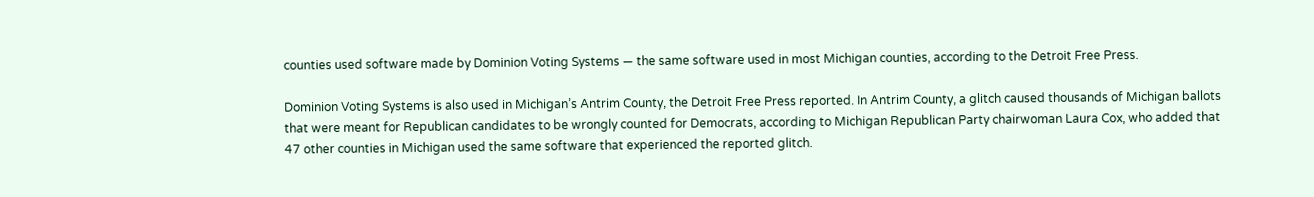counties used software made by Dominion Voting Systems — the same software used in most Michigan counties, according to the Detroit Free Press.

Dominion Voting Systems is also used in Michigan’s Antrim County, the Detroit Free Press reported. In Antrim County, a glitch caused thousands of Michigan ballots that were meant for Republican candidates to be wrongly counted for Democrats, according to Michigan Republican Party chairwoman Laura Cox, who added that 47 other counties in Michigan used the same software that experienced the reported glitch.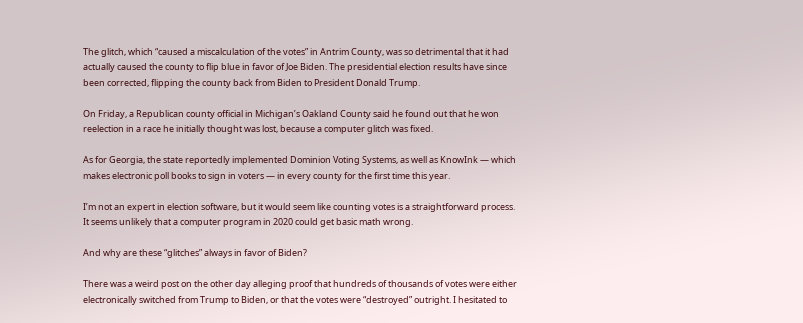The glitch, which “caused a miscalculation of the votes” in Antrim County, was so detrimental that it had actually caused the county to flip blue in favor of Joe Biden. The presidential election results have since been corrected, flipping the county back from Biden to President Donald Trump.

On Friday, a Republican county official in Michigan’s Oakland County said he found out that he won reelection in a race he initially thought was lost, because a computer glitch was fixed.

As for Georgia, the state reportedly implemented Dominion Voting Systems, as well as KnowInk — which makes electronic poll books to sign in voters — in every county for the first time this year.

I’m not an expert in election software, but it would seem like counting votes is a straightforward process. It seems unlikely that a computer program in 2020 could get basic math wrong.

And why are these “glitches” always in favor of Biden?

There was a weird post on the other day alleging proof that hundreds of thousands of votes were either electronically switched from Trump to Biden, or that the votes were “destroyed” outright. I hesitated to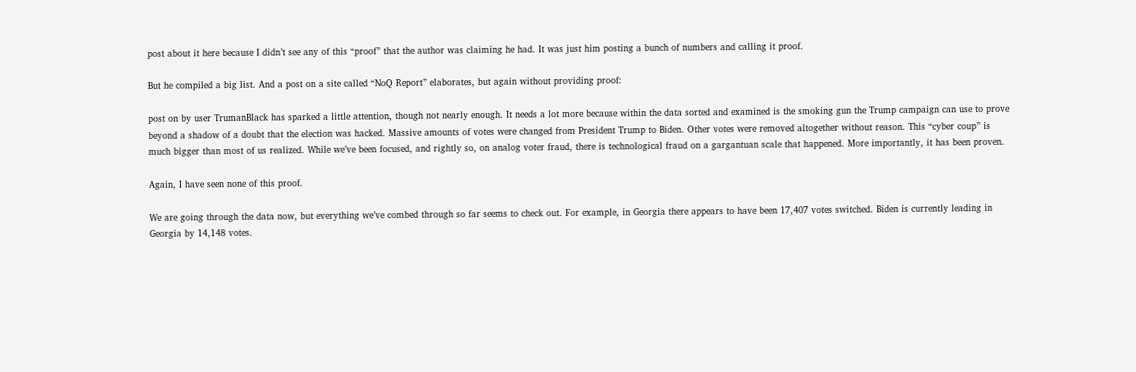post about it here because I didn’t see any of this “proof” that the author was claiming he had. It was just him posting a bunch of numbers and calling it proof.

But he compiled a big list. And a post on a site called “NoQ Report” elaborates, but again without providing proof:

post on by user TrumanBlack has sparked a little attention, though not nearly enough. It needs a lot more because within the data sorted and examined is the smoking gun the Trump campaign can use to prove beyond a shadow of a doubt that the election was hacked. Massive amounts of votes were changed from President Trump to Biden. Other votes were removed altogether without reason. This “cyber coup” is much bigger than most of us realized. While we’ve been focused, and rightly so, on analog voter fraud, there is technological fraud on a gargantuan scale that happened. More importantly, it has been proven.

Again, I have seen none of this proof.

We are going through the data now, but everything we’ve combed through so far seems to check out. For example, in Georgia there appears to have been 17,407 votes switched. Biden is currently leading in Georgia by 14,148 votes.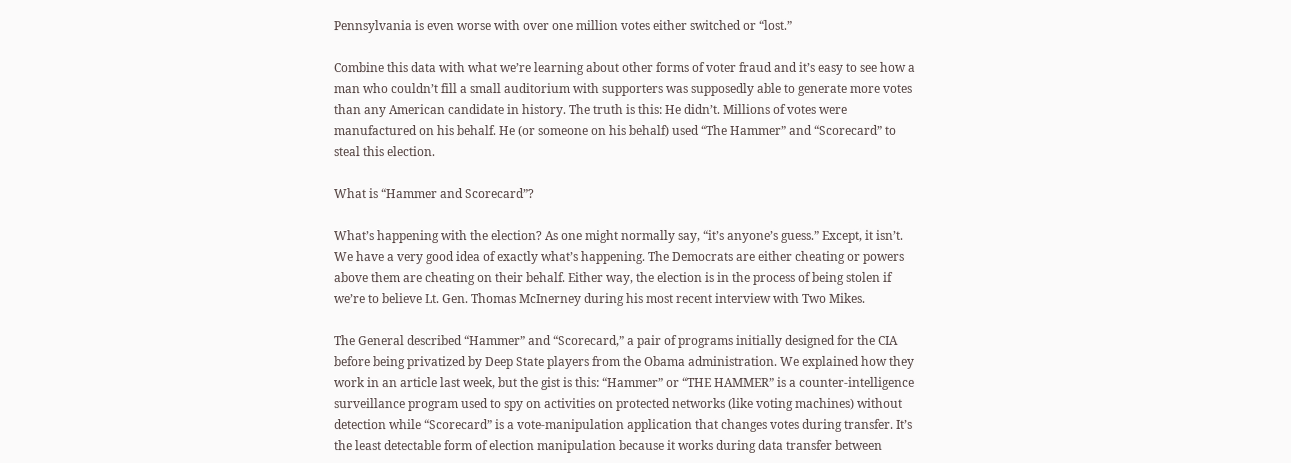Pennsylvania is even worse with over one million votes either switched or “lost.”

Combine this data with what we’re learning about other forms of voter fraud and it’s easy to see how a man who couldn’t fill a small auditorium with supporters was supposedly able to generate more votes than any American candidate in history. The truth is this: He didn’t. Millions of votes were manufactured on his behalf. He (or someone on his behalf) used “The Hammer” and “Scorecard” to steal this election.

What is “Hammer and Scorecard”?

What’s happening with the election? As one might normally say, “it’s anyone’s guess.” Except, it isn’t. We have a very good idea of exactly what’s happening. The Democrats are either cheating or powers above them are cheating on their behalf. Either way, the election is in the process of being stolen if we’re to believe Lt. Gen. Thomas McInerney during his most recent interview with Two Mikes.

The General described “Hammer” and “Scorecard,” a pair of programs initially designed for the CIA before being privatized by Deep State players from the Obama administration. We explained how they work in an article last week, but the gist is this: “Hammer” or “THE HAMMER” is a counter-intelligence surveillance program used to spy on activities on protected networks (like voting machines) without detection while “Scorecard” is a vote-manipulation application that changes votes during transfer. It’s the least detectable form of election manipulation because it works during data transfer between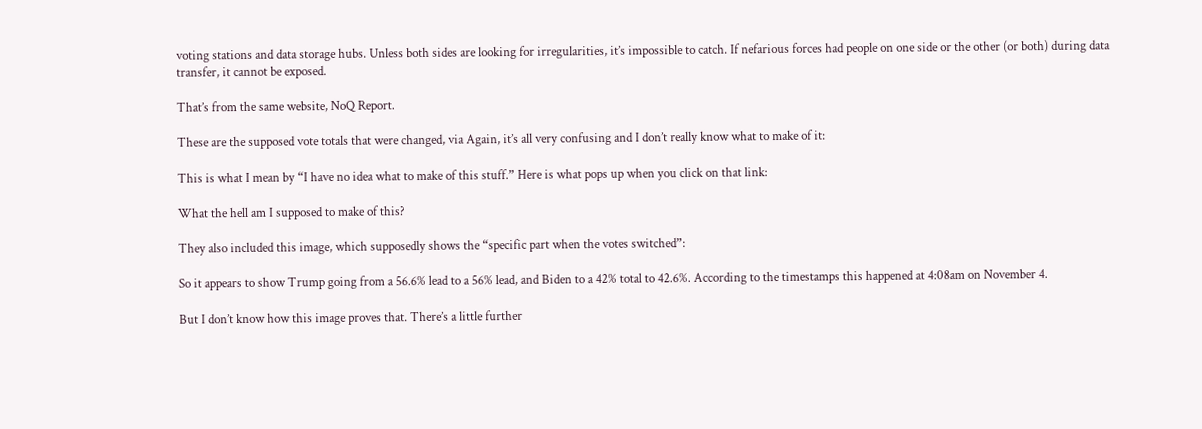voting stations and data storage hubs. Unless both sides are looking for irregularities, it’s impossible to catch. If nefarious forces had people on one side or the other (or both) during data transfer, it cannot be exposed.

That’s from the same website, NoQ Report.

These are the supposed vote totals that were changed, via Again, it’s all very confusing and I don’t really know what to make of it:

This is what I mean by “I have no idea what to make of this stuff.” Here is what pops up when you click on that link:

What the hell am I supposed to make of this?

They also included this image, which supposedly shows the “specific part when the votes switched”:

So it appears to show Trump going from a 56.6% lead to a 56% lead, and Biden to a 42% total to 42.6%. According to the timestamps this happened at 4:08am on November 4.

But I don’t know how this image proves that. There’s a little further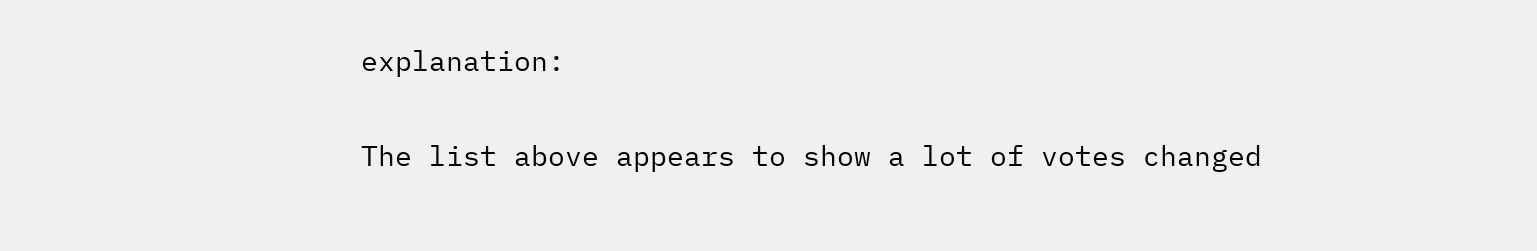explanation:

The list above appears to show a lot of votes changed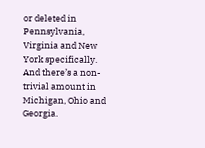or deleted in Pennsylvania, Virginia and New York specifically. And there’s a non-trivial amount in Michigan, Ohio and Georgia.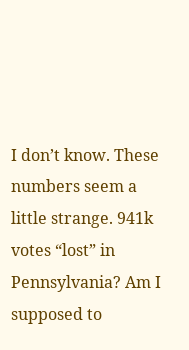I don’t know. These numbers seem a little strange. 941k votes “lost” in Pennsylvania? Am I supposed to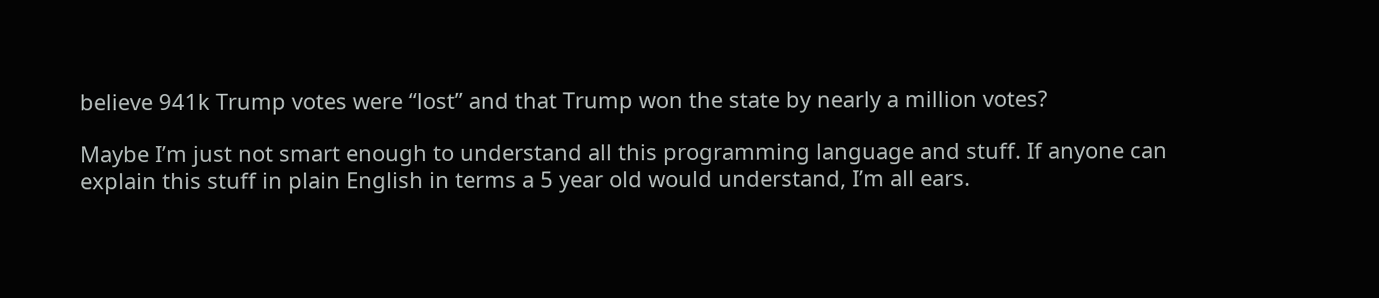believe 941k Trump votes were “lost” and that Trump won the state by nearly a million votes?

Maybe I’m just not smart enough to understand all this programming language and stuff. If anyone can explain this stuff in plain English in terms a 5 year old would understand, I’m all ears.